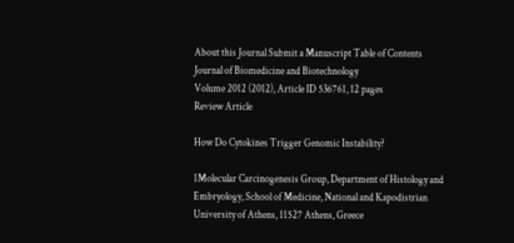About this Journal Submit a Manuscript Table of Contents
Journal of Biomedicine and Biotechnology
Volume 2012 (2012), Article ID 536761, 12 pages
Review Article

How Do Cytokines Trigger Genomic Instability?

1Molecular Carcinogenesis Group, Department of Histology and Embryology, School of Medicine, National and Kapodistrian University of Athens, 11527 Athens, Greece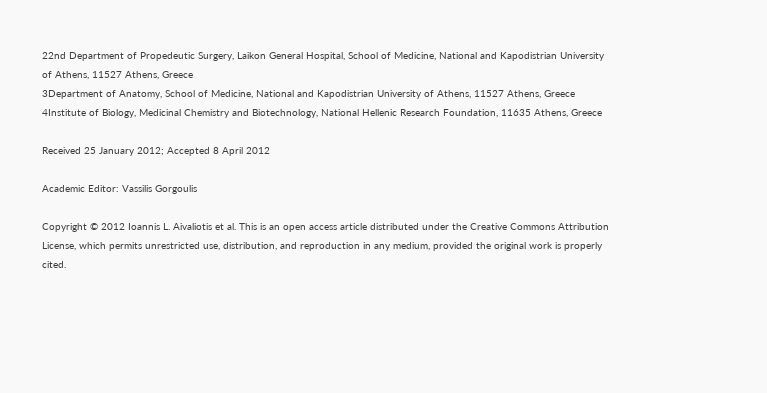22nd Department of Propedeutic Surgery, Laikon General Hospital, School of Medicine, National and Kapodistrian University of Athens, 11527 Athens, Greece
3Department of Anatomy, School of Medicine, National and Kapodistrian University of Athens, 11527 Athens, Greece
4Institute of Biology, Medicinal Chemistry and Biotechnology, National Hellenic Research Foundation, 11635 Athens, Greece

Received 25 January 2012; Accepted 8 April 2012

Academic Editor: Vassilis Gorgoulis

Copyright © 2012 Ioannis L. Aivaliotis et al. This is an open access article distributed under the Creative Commons Attribution License, which permits unrestricted use, distribution, and reproduction in any medium, provided the original work is properly cited.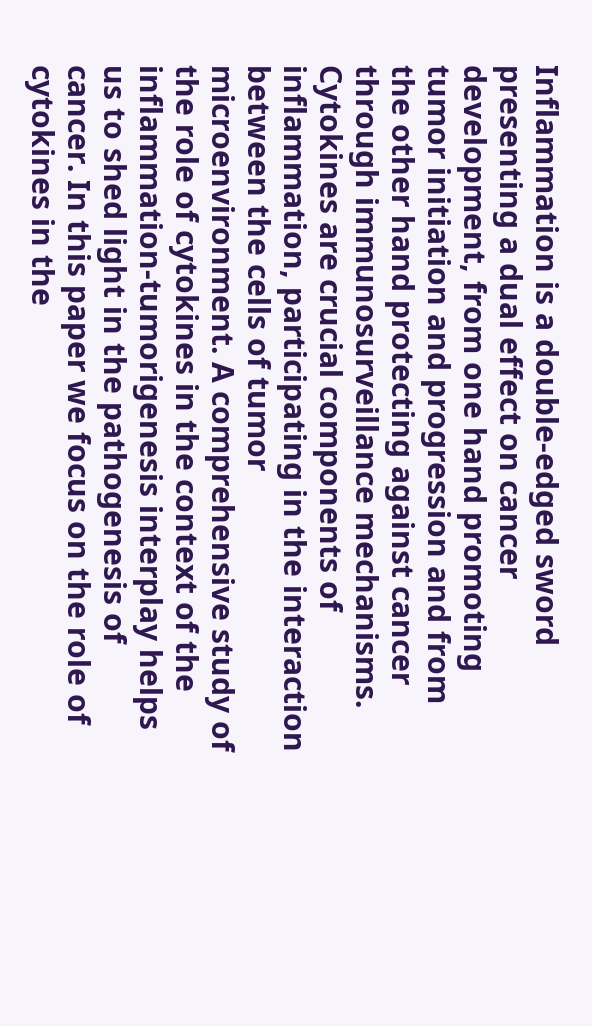Inflammation is a double-edged sword presenting a dual effect on cancer development, from one hand promoting tumor initiation and progression and from the other hand protecting against cancer through immunosurveillance mechanisms. Cytokines are crucial components of inflammation, participating in the interaction between the cells of tumor microenvironment. A comprehensive study of the role of cytokines in the context of the inflammation-tumorigenesis interplay helps us to shed light in the pathogenesis of cancer. In this paper we focus on the role of cytokines in the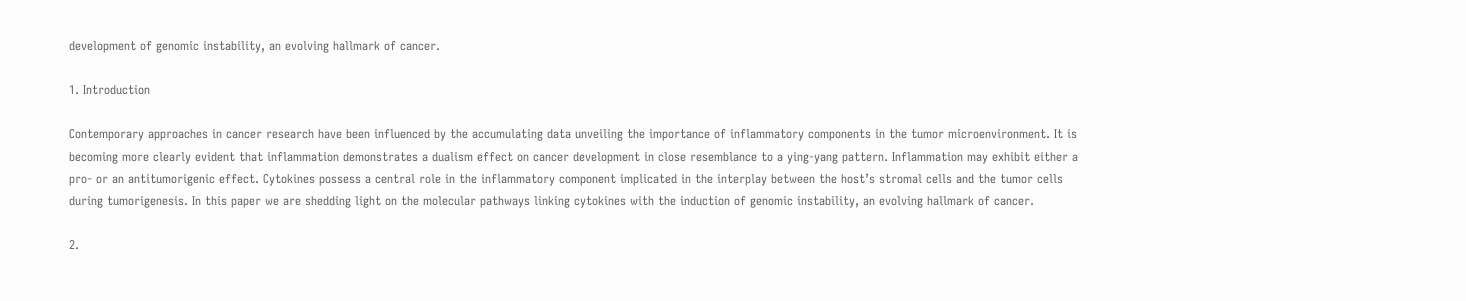development of genomic instability, an evolving hallmark of cancer.

1. Introduction

Contemporary approaches in cancer research have been influenced by the accumulating data unveiling the importance of inflammatory components in the tumor microenvironment. It is becoming more clearly evident that inflammation demonstrates a dualism effect on cancer development in close resemblance to a ying-yang pattern. Inflammation may exhibit either a pro- or an antitumorigenic effect. Cytokines possess a central role in the inflammatory component implicated in the interplay between the host’s stromal cells and the tumor cells during tumorigenesis. In this paper we are shedding light on the molecular pathways linking cytokines with the induction of genomic instability, an evolving hallmark of cancer.

2.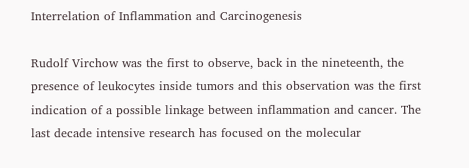Interrelation of Inflammation and Carcinogenesis

Rudolf Virchow was the first to observe, back in the nineteenth, the presence of leukocytes inside tumors and this observation was the first indication of a possible linkage between inflammation and cancer. The last decade intensive research has focused on the molecular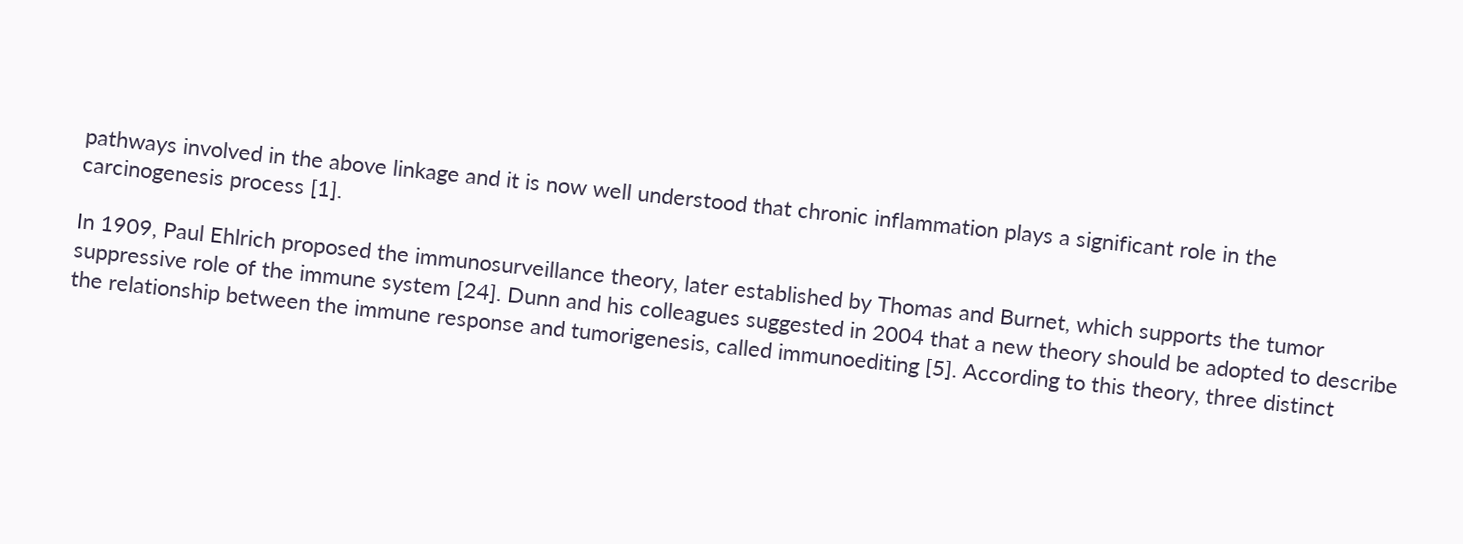pathways involved in the above linkage and it is now well understood that chronic inflammation plays a significant role in the carcinogenesis process [1].

In 1909, Paul Ehlrich proposed the immunosurveillance theory, later established by Thomas and Burnet, which supports the tumor suppressive role of the immune system [24]. Dunn and his colleagues suggested in 2004 that a new theory should be adopted to describe the relationship between the immune response and tumorigenesis, called immunoediting [5]. According to this theory, three distinct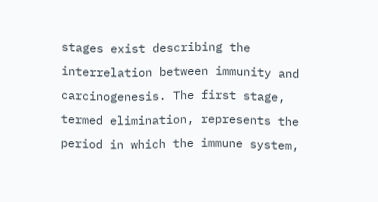stages exist describing the interrelation between immunity and carcinogenesis. The first stage, termed elimination, represents the period in which the immune system,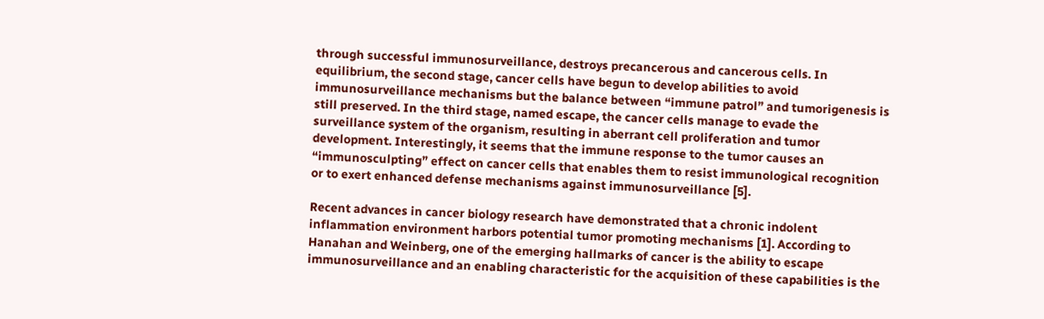through successful immunosurveillance, destroys precancerous and cancerous cells. In equilibrium, the second stage, cancer cells have begun to develop abilities to avoid immunosurveillance mechanisms but the balance between “immune patrol” and tumorigenesis is still preserved. In the third stage, named escape, the cancer cells manage to evade the surveillance system of the organism, resulting in aberrant cell proliferation and tumor development. Interestingly, it seems that the immune response to the tumor causes an “immunosculpting” effect on cancer cells that enables them to resist immunological recognition or to exert enhanced defense mechanisms against immunosurveillance [5].

Recent advances in cancer biology research have demonstrated that a chronic indolent inflammation environment harbors potential tumor promoting mechanisms [1]. According to Hanahan and Weinberg, one of the emerging hallmarks of cancer is the ability to escape immunosurveillance and an enabling characteristic for the acquisition of these capabilities is the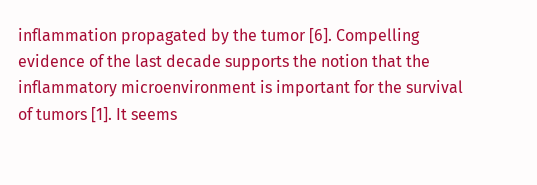inflammation propagated by the tumor [6]. Compelling evidence of the last decade supports the notion that the inflammatory microenvironment is important for the survival of tumors [1]. It seems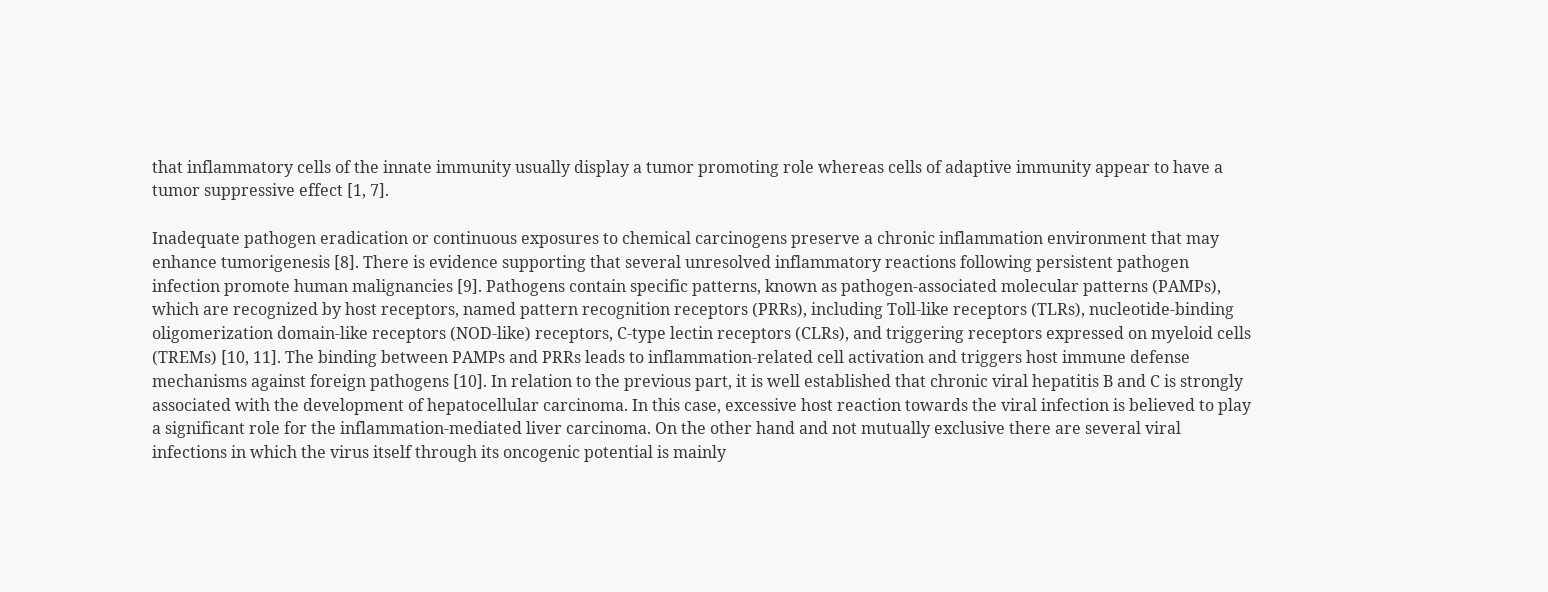that inflammatory cells of the innate immunity usually display a tumor promoting role whereas cells of adaptive immunity appear to have a tumor suppressive effect [1, 7].

Inadequate pathogen eradication or continuous exposures to chemical carcinogens preserve a chronic inflammation environment that may enhance tumorigenesis [8]. There is evidence supporting that several unresolved inflammatory reactions following persistent pathogen infection promote human malignancies [9]. Pathogens contain specific patterns, known as pathogen-associated molecular patterns (PAMPs), which are recognized by host receptors, named pattern recognition receptors (PRRs), including Toll-like receptors (TLRs), nucleotide-binding oligomerization domain-like receptors (NOD-like) receptors, C-type lectin receptors (CLRs), and triggering receptors expressed on myeloid cells (TREMs) [10, 11]. The binding between PAMPs and PRRs leads to inflammation-related cell activation and triggers host immune defense mechanisms against foreign pathogens [10]. In relation to the previous part, it is well established that chronic viral hepatitis B and C is strongly associated with the development of hepatocellular carcinoma. In this case, excessive host reaction towards the viral infection is believed to play a significant role for the inflammation-mediated liver carcinoma. On the other hand and not mutually exclusive there are several viral infections in which the virus itself through its oncogenic potential is mainly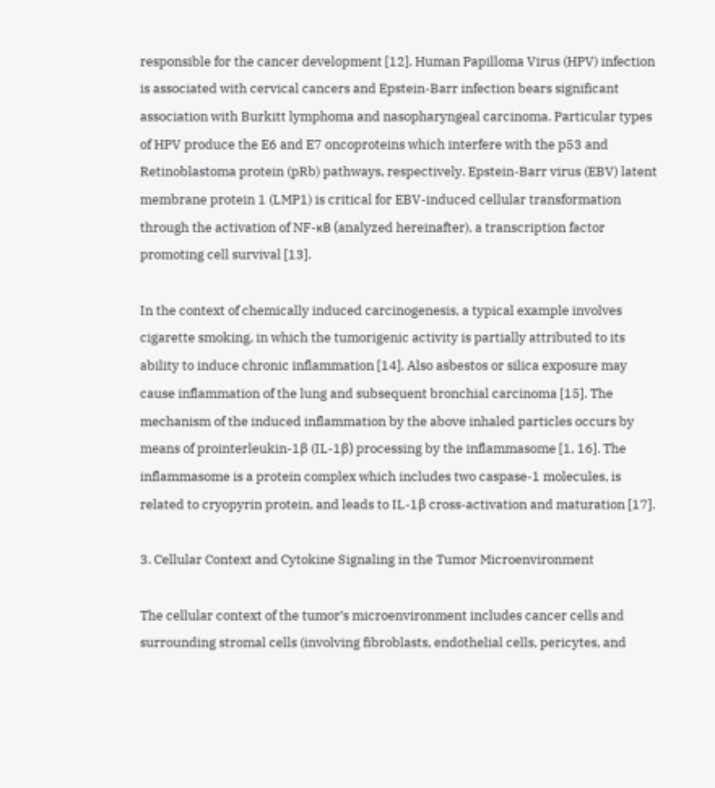responsible for the cancer development [12]. Human Papilloma Virus (HPV) infection is associated with cervical cancers and Epstein-Barr infection bears significant association with Burkitt lymphoma and nasopharyngeal carcinoma. Particular types of HPV produce the E6 and E7 oncoproteins which interfere with the p53 and Retinoblastoma protein (pRb) pathways, respectively. Epstein-Barr virus (EBV) latent membrane protein 1 (LMP1) is critical for EBV-induced cellular transformation through the activation of NF-κB (analyzed hereinafter), a transcription factor promoting cell survival [13].

In the context of chemically induced carcinogenesis, a typical example involves cigarette smoking, in which the tumorigenic activity is partially attributed to its ability to induce chronic inflammation [14]. Also asbestos or silica exposure may cause inflammation of the lung and subsequent bronchial carcinoma [15]. The mechanism of the induced inflammation by the above inhaled particles occurs by means of prointerleukin-1β (IL-1β) processing by the inflammasome [1, 16]. The inflammasome is a protein complex which includes two caspase-1 molecules, is related to cryopyrin protein, and leads to IL-1β cross-activation and maturation [17].

3. Cellular Context and Cytokine Signaling in the Tumor Microenvironment

The cellular context of the tumor’s microenvironment includes cancer cells and surrounding stromal cells (involving fibroblasts, endothelial cells, pericytes, and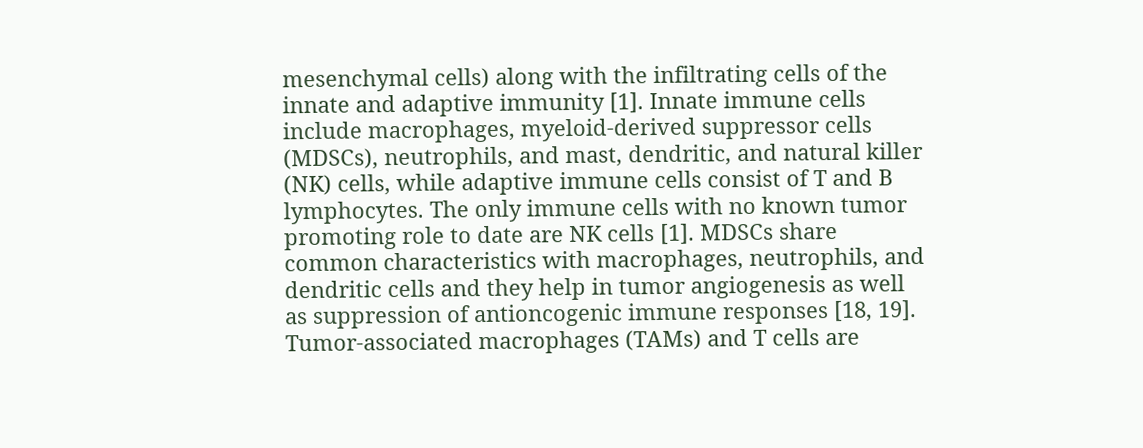mesenchymal cells) along with the infiltrating cells of the innate and adaptive immunity [1]. Innate immune cells include macrophages, myeloid-derived suppressor cells (MDSCs), neutrophils, and mast, dendritic, and natural killer (NK) cells, while adaptive immune cells consist of T and B lymphocytes. The only immune cells with no known tumor promoting role to date are NK cells [1]. MDSCs share common characteristics with macrophages, neutrophils, and dendritic cells and they help in tumor angiogenesis as well as suppression of antioncogenic immune responses [18, 19]. Tumor-associated macrophages (TAMs) and T cells are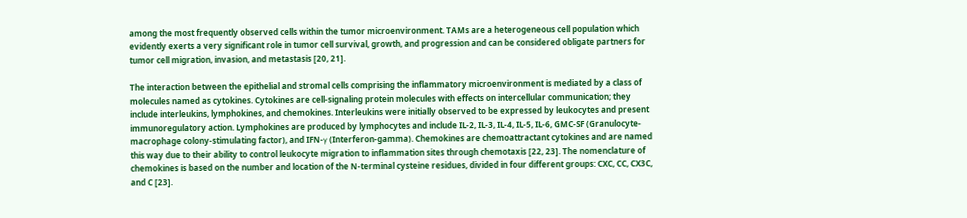among the most frequently observed cells within the tumor microenvironment. TAMs are a heterogeneous cell population which evidently exerts a very significant role in tumor cell survival, growth, and progression and can be considered obligate partners for tumor cell migration, invasion, and metastasis [20, 21].

The interaction between the epithelial and stromal cells comprising the inflammatory microenvironment is mediated by a class of molecules named as cytokines. Cytokines are cell-signaling protein molecules with effects on intercellular communication; they include interleukins, lymphokines, and chemokines. Interleukins were initially observed to be expressed by leukocytes and present immunoregulatory action. Lymphokines are produced by lymphocytes and include IL-2, IL-3, IL-4, IL-5, IL-6, GMC-SF (Granulocyte-macrophage colony-stimulating factor), and IFN-γ (Interferon-gamma). Chemokines are chemoattractant cytokines and are named this way due to their ability to control leukocyte migration to inflammation sites through chemotaxis [22, 23]. The nomenclature of chemokines is based on the number and location of the N-terminal cysteine residues, divided in four different groups: CXC, CC, CX3C, and C [23].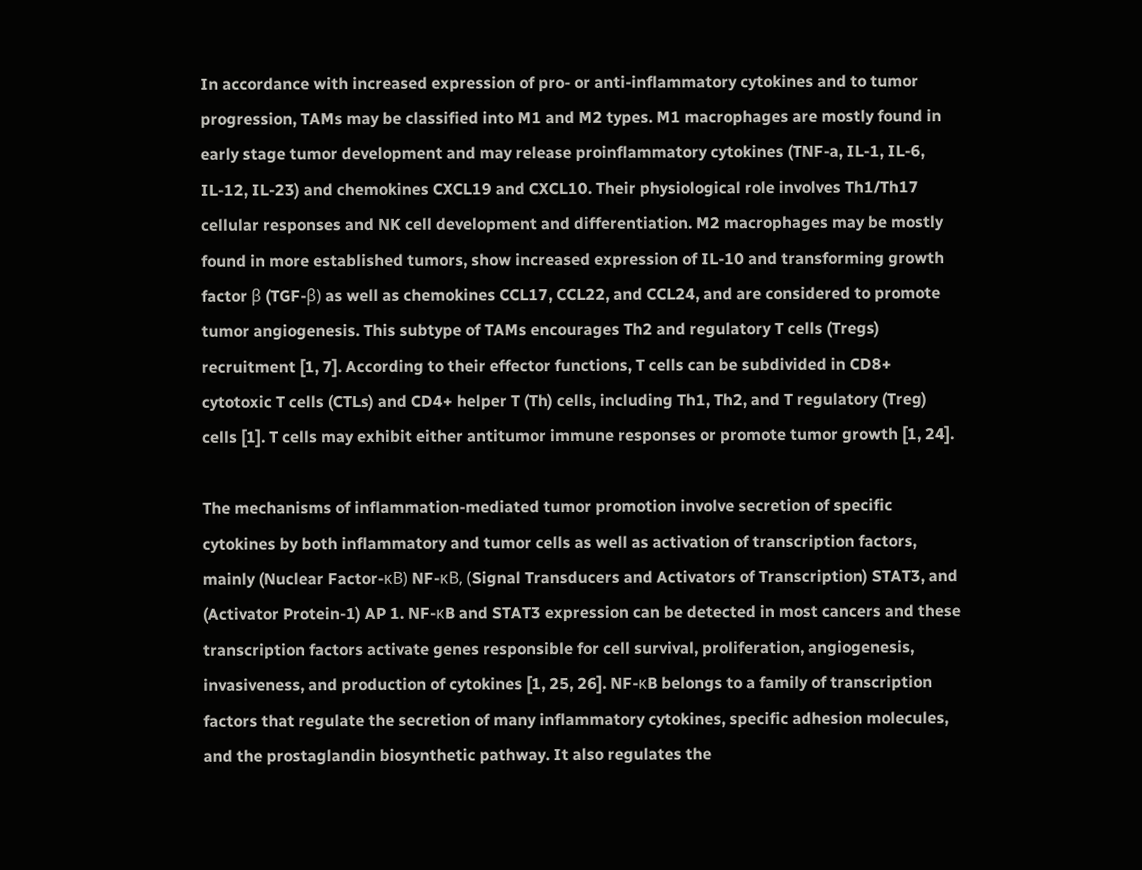In accordance with increased expression of pro- or anti-inflammatory cytokines and to tumor progression, TAMs may be classified into M1 and M2 types. M1 macrophages are mostly found in early stage tumor development and may release proinflammatory cytokines (TNF-a, IL-1, IL-6, IL-12, IL-23) and chemokines CXCL19 and CXCL10. Their physiological role involves Th1/Th17 cellular responses and NK cell development and differentiation. M2 macrophages may be mostly found in more established tumors, show increased expression of IL-10 and transforming growth factor β (TGF-β) as well as chemokines CCL17, CCL22, and CCL24, and are considered to promote tumor angiogenesis. This subtype of TAMs encourages Th2 and regulatory T cells (Tregs) recruitment [1, 7]. According to their effector functions, T cells can be subdivided in CD8+ cytotoxic T cells (CTLs) and CD4+ helper T (Th) cells, including Th1, Th2, and T regulatory (Treg) cells [1]. T cells may exhibit either antitumor immune responses or promote tumor growth [1, 24].

The mechanisms of inflammation-mediated tumor promotion involve secretion of specific cytokines by both inflammatory and tumor cells as well as activation of transcription factors, mainly (Nuclear Factor-κB) NF-κB, (Signal Transducers and Activators of Transcription) STAT3, and (Activator Protein-1) AP 1. NF-κB and STAT3 expression can be detected in most cancers and these transcription factors activate genes responsible for cell survival, proliferation, angiogenesis, invasiveness, and production of cytokines [1, 25, 26]. NF-κB belongs to a family of transcription factors that regulate the secretion of many inflammatory cytokines, specific adhesion molecules, and the prostaglandin biosynthetic pathway. It also regulates the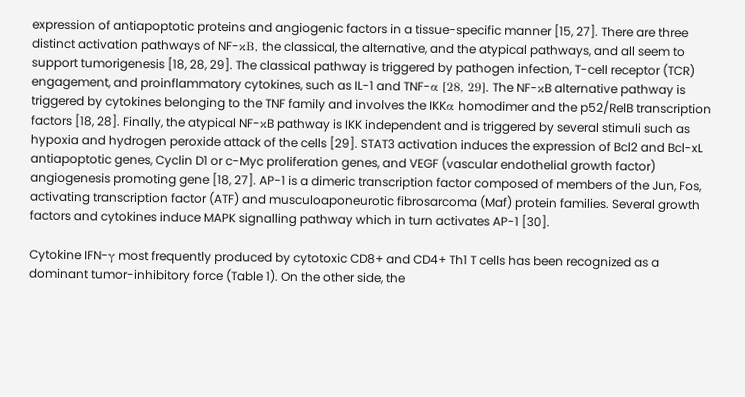expression of antiapoptotic proteins and angiogenic factors in a tissue-specific manner [15, 27]. There are three distinct activation pathways of NF-κB, the classical, the alternative, and the atypical pathways, and all seem to support tumorigenesis [18, 28, 29]. The classical pathway is triggered by pathogen infection, T-cell receptor (TCR) engagement, and proinflammatory cytokines, such as IL-1 and TNF-α [28, 29]. The NF-κB alternative pathway is triggered by cytokines belonging to the TNF family and involves the IKKα homodimer and the p52/RelB transcription factors [18, 28]. Finally, the atypical NF-κB pathway is IKK independent and is triggered by several stimuli such as hypoxia and hydrogen peroxide attack of the cells [29]. STAT3 activation induces the expression of Bcl2 and Bcl-xL antiapoptotic genes, Cyclin D1 or c-Myc proliferation genes, and VEGF (vascular endothelial growth factor) angiogenesis promoting gene [18, 27]. AP-1 is a dimeric transcription factor composed of members of the Jun, Fos, activating transcription factor (ATF) and musculoaponeurotic fibrosarcoma (Maf) protein families. Several growth factors and cytokines induce MAPK signalling pathway which in turn activates AP-1 [30].

Cytokine IFN-γ most frequently produced by cytotoxic CD8+ and CD4+ Th1 T cells has been recognized as a dominant tumor-inhibitory force (Table 1). On the other side, the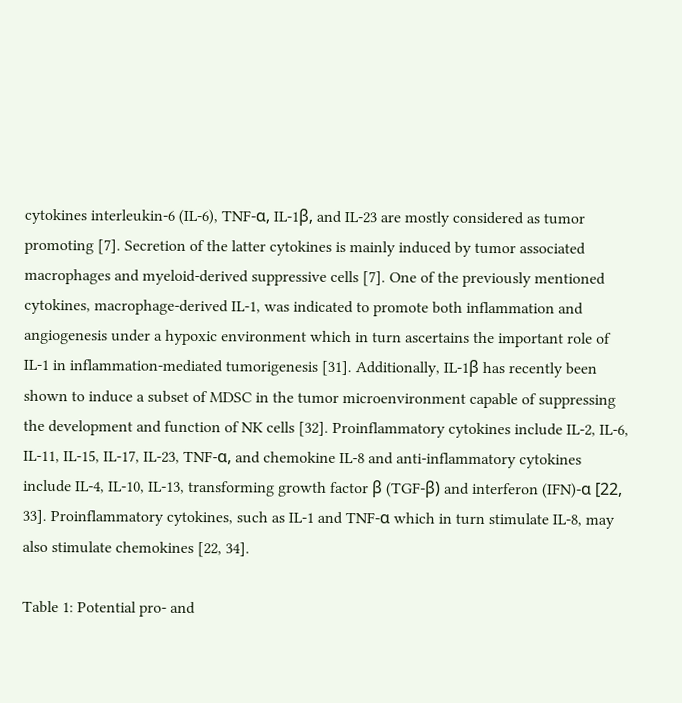cytokines interleukin-6 (IL-6), TNF-α, IL-1β, and IL-23 are mostly considered as tumor promoting [7]. Secretion of the latter cytokines is mainly induced by tumor associated macrophages and myeloid-derived suppressive cells [7]. One of the previously mentioned cytokines, macrophage-derived IL-1, was indicated to promote both inflammation and angiogenesis under a hypoxic environment which in turn ascertains the important role of IL-1 in inflammation-mediated tumorigenesis [31]. Additionally, IL-1β has recently been shown to induce a subset of MDSC in the tumor microenvironment capable of suppressing the development and function of NK cells [32]. Proinflammatory cytokines include IL-2, IL-6, IL-11, IL-15, IL-17, IL-23, TNF-α, and chemokine IL-8 and anti-inflammatory cytokines include IL-4, IL-10, IL-13, transforming growth factor β (TGF-β) and interferon (IFN)-α [22, 33]. Proinflammatory cytokines, such as IL-1 and TNF-α which in turn stimulate IL-8, may also stimulate chemokines [22, 34].

Table 1: Potential pro- and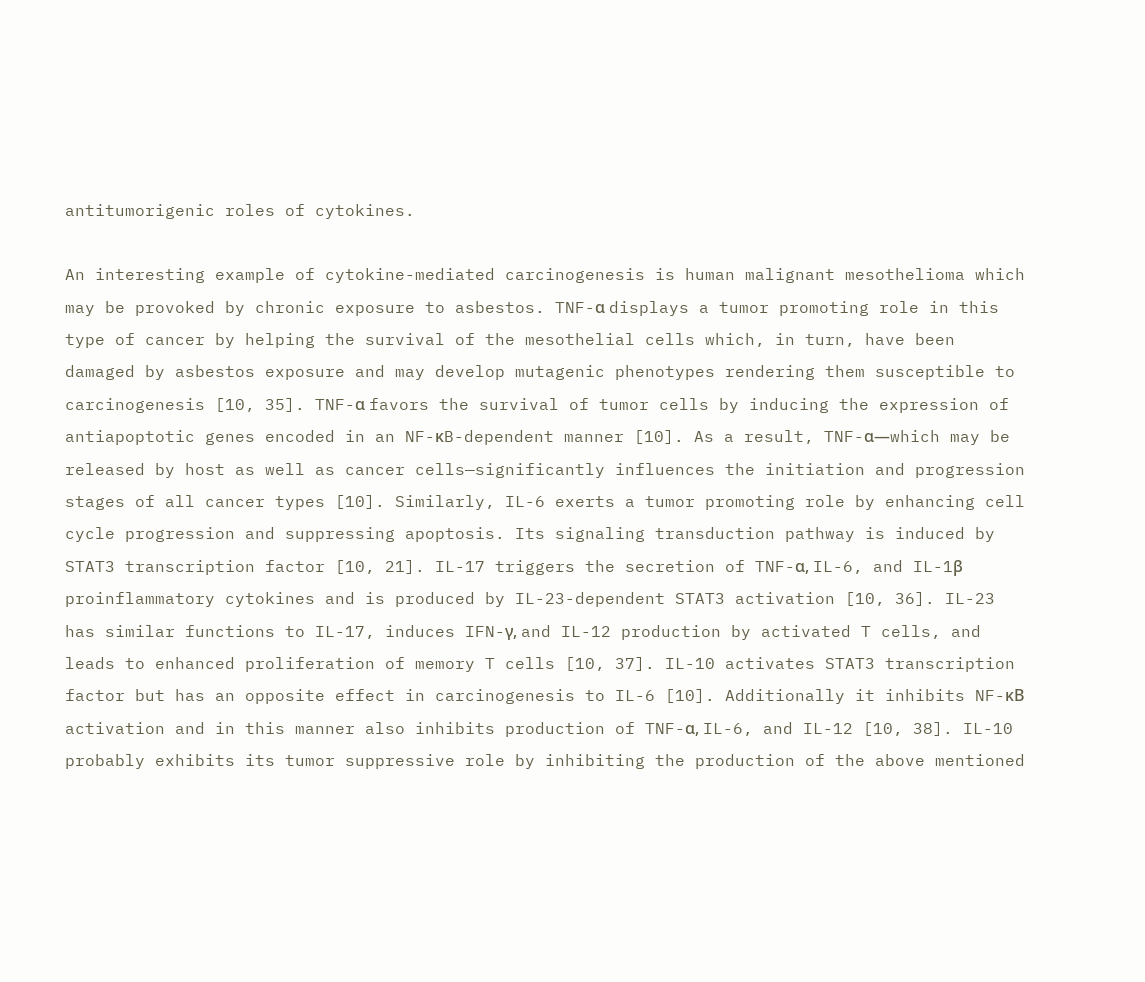antitumorigenic roles of cytokines.

An interesting example of cytokine-mediated carcinogenesis is human malignant mesothelioma which may be provoked by chronic exposure to asbestos. TNF-α displays a tumor promoting role in this type of cancer by helping the survival of the mesothelial cells which, in turn, have been damaged by asbestos exposure and may develop mutagenic phenotypes rendering them susceptible to carcinogenesis [10, 35]. TNF-α favors the survival of tumor cells by inducing the expression of antiapoptotic genes encoded in an NF-κB-dependent manner [10]. As a result, TNF-α—which may be released by host as well as cancer cells—significantly influences the initiation and progression stages of all cancer types [10]. Similarly, IL-6 exerts a tumor promoting role by enhancing cell cycle progression and suppressing apoptosis. Its signaling transduction pathway is induced by STAT3 transcription factor [10, 21]. IL-17 triggers the secretion of TNF-α, IL-6, and IL-1β proinflammatory cytokines and is produced by IL-23-dependent STAT3 activation [10, 36]. IL-23 has similar functions to IL-17, induces IFN-γ, and IL-12 production by activated T cells, and leads to enhanced proliferation of memory T cells [10, 37]. IL-10 activates STAT3 transcription factor but has an opposite effect in carcinogenesis to IL-6 [10]. Additionally it inhibits NF-κB activation and in this manner also inhibits production of TNF-α, IL-6, and IL-12 [10, 38]. IL-10 probably exhibits its tumor suppressive role by inhibiting the production of the above mentioned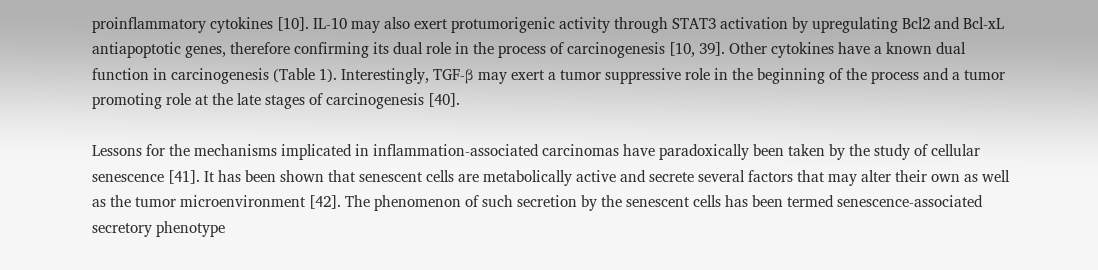proinflammatory cytokines [10]. IL-10 may also exert protumorigenic activity through STAT3 activation by upregulating Bcl2 and Bcl-xL antiapoptotic genes, therefore confirming its dual role in the process of carcinogenesis [10, 39]. Other cytokines have a known dual function in carcinogenesis (Table 1). Interestingly, TGF-β may exert a tumor suppressive role in the beginning of the process and a tumor promoting role at the late stages of carcinogenesis [40].

Lessons for the mechanisms implicated in inflammation-associated carcinomas have paradoxically been taken by the study of cellular senescence [41]. It has been shown that senescent cells are metabolically active and secrete several factors that may alter their own as well as the tumor microenvironment [42]. The phenomenon of such secretion by the senescent cells has been termed senescence-associated secretory phenotype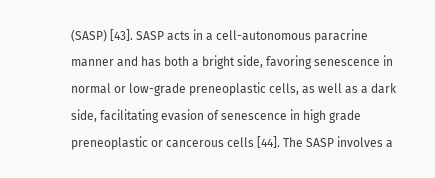(SASP) [43]. SASP acts in a cell-autonomous paracrine manner and has both a bright side, favoring senescence in normal or low-grade preneoplastic cells, as well as a dark side, facilitating evasion of senescence in high grade preneoplastic or cancerous cells [44]. The SASP involves a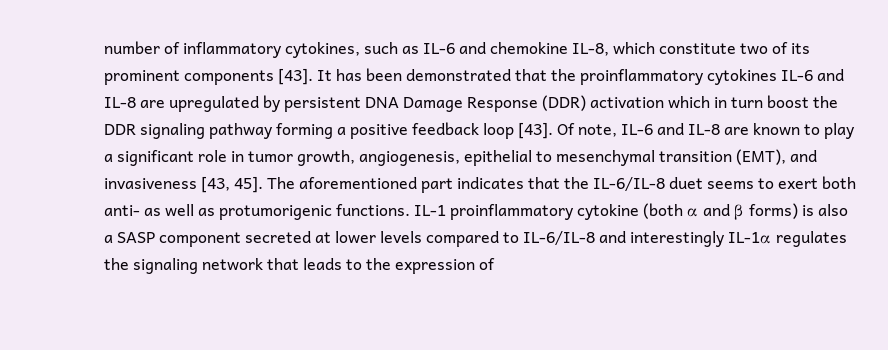number of inflammatory cytokines, such as IL-6 and chemokine IL-8, which constitute two of its prominent components [43]. It has been demonstrated that the proinflammatory cytokines IL-6 and IL-8 are upregulated by persistent DNA Damage Response (DDR) activation which in turn boost the DDR signaling pathway forming a positive feedback loop [43]. Of note, IL-6 and IL-8 are known to play a significant role in tumor growth, angiogenesis, epithelial to mesenchymal transition (EMT), and invasiveness [43, 45]. The aforementioned part indicates that the IL-6/IL-8 duet seems to exert both anti- as well as protumorigenic functions. IL-1 proinflammatory cytokine (both α and β forms) is also a SASP component secreted at lower levels compared to IL-6/IL-8 and interestingly IL-1α regulates the signaling network that leads to the expression of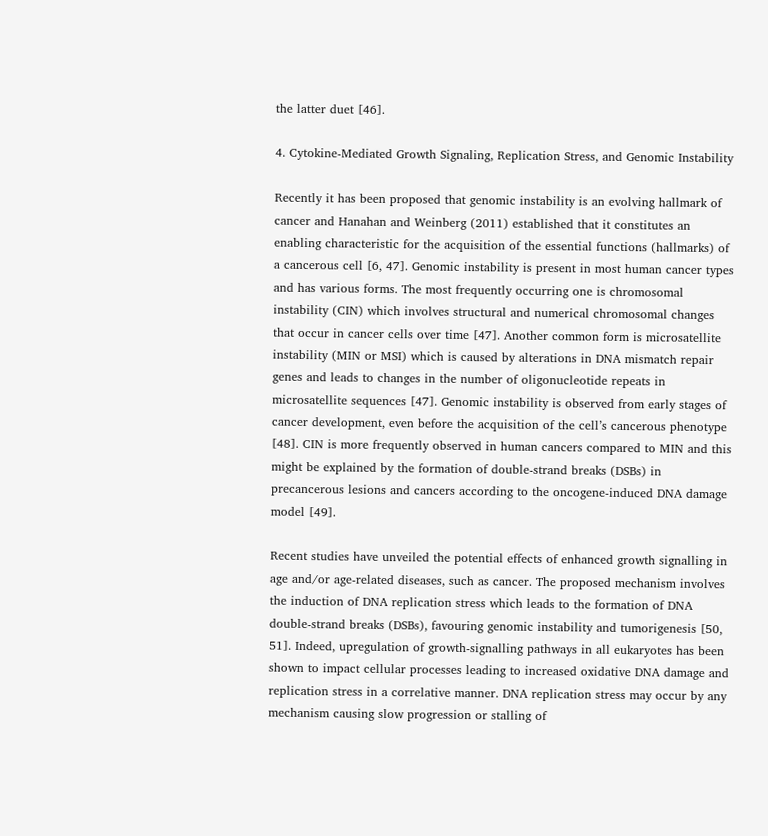the latter duet [46].

4. Cytokine-Mediated Growth Signaling, Replication Stress, and Genomic Instability

Recently it has been proposed that genomic instability is an evolving hallmark of cancer and Hanahan and Weinberg (2011) established that it constitutes an enabling characteristic for the acquisition of the essential functions (hallmarks) of a cancerous cell [6, 47]. Genomic instability is present in most human cancer types and has various forms. The most frequently occurring one is chromosomal instability (CIN) which involves structural and numerical chromosomal changes that occur in cancer cells over time [47]. Another common form is microsatellite instability (MIN or MSI) which is caused by alterations in DNA mismatch repair genes and leads to changes in the number of oligonucleotide repeats in microsatellite sequences [47]. Genomic instability is observed from early stages of cancer development, even before the acquisition of the cell’s cancerous phenotype [48]. CIN is more frequently observed in human cancers compared to MIN and this might be explained by the formation of double-strand breaks (DSBs) in precancerous lesions and cancers according to the oncogene-induced DNA damage model [49].

Recent studies have unveiled the potential effects of enhanced growth signalling in age and/or age-related diseases, such as cancer. The proposed mechanism involves the induction of DNA replication stress which leads to the formation of DNA double-strand breaks (DSBs), favouring genomic instability and tumorigenesis [50, 51]. Indeed, upregulation of growth-signalling pathways in all eukaryotes has been shown to impact cellular processes leading to increased oxidative DNA damage and replication stress in a correlative manner. DNA replication stress may occur by any mechanism causing slow progression or stalling of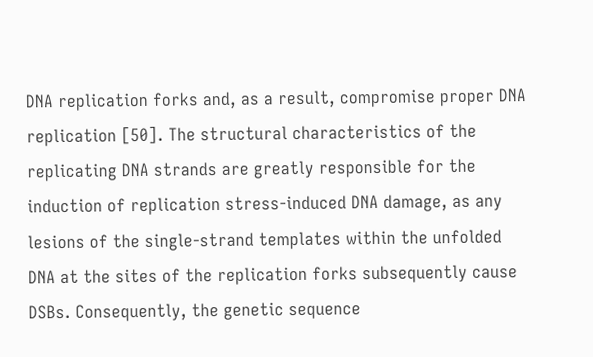DNA replication forks and, as a result, compromise proper DNA replication [50]. The structural characteristics of the replicating DNA strands are greatly responsible for the induction of replication stress-induced DNA damage, as any lesions of the single-strand templates within the unfolded DNA at the sites of the replication forks subsequently cause DSBs. Consequently, the genetic sequence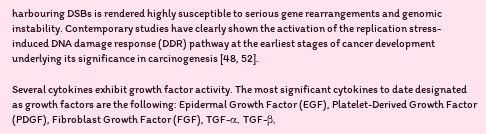harbouring DSBs is rendered highly susceptible to serious gene rearrangements and genomic instability. Contemporary studies have clearly shown the activation of the replication stress-induced DNA damage response (DDR) pathway at the earliest stages of cancer development underlying its significance in carcinogenesis [48, 52].

Several cytokines exhibit growth factor activity. The most significant cytokines to date designated as growth factors are the following: Epidermal Growth Factor (EGF), Platelet-Derived Growth Factor (PDGF), Fibroblast Growth Factor (FGF), TGF-α, TGF-β,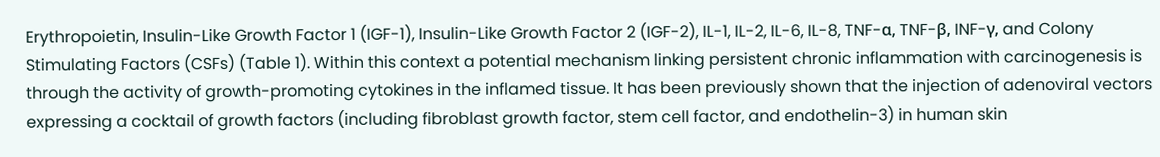Erythropoietin, Insulin-Like Growth Factor 1 (IGF-1), Insulin-Like Growth Factor 2 (IGF-2), IL-1, IL-2, IL-6, IL-8, TNF-α, TNF-β, INF-γ, and Colony Stimulating Factors (CSFs) (Table 1). Within this context a potential mechanism linking persistent chronic inflammation with carcinogenesis is through the activity of growth-promoting cytokines in the inflamed tissue. It has been previously shown that the injection of adenoviral vectors expressing a cocktail of growth factors (including fibroblast growth factor, stem cell factor, and endothelin-3) in human skin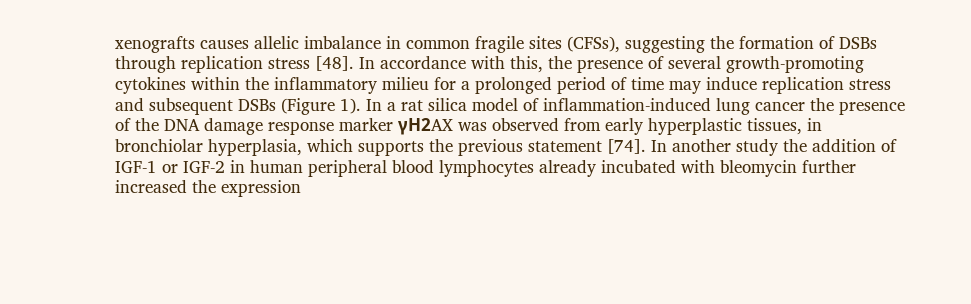xenografts causes allelic imbalance in common fragile sites (CFSs), suggesting the formation of DSBs through replication stress [48]. In accordance with this, the presence of several growth-promoting cytokines within the inflammatory milieu for a prolonged period of time may induce replication stress and subsequent DSBs (Figure 1). In a rat silica model of inflammation-induced lung cancer the presence of the DNA damage response marker γH2AX was observed from early hyperplastic tissues, in bronchiolar hyperplasia, which supports the previous statement [74]. In another study the addition of IGF-1 or IGF-2 in human peripheral blood lymphocytes already incubated with bleomycin further increased the expression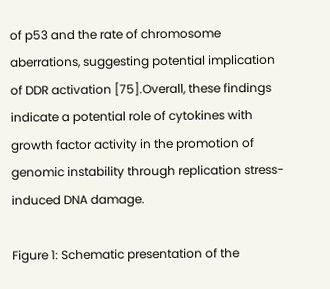of p53 and the rate of chromosome aberrations, suggesting potential implication of DDR activation [75].Overall, these findings indicate a potential role of cytokines with growth factor activity in the promotion of genomic instability through replication stress-induced DNA damage.

Figure 1: Schematic presentation of the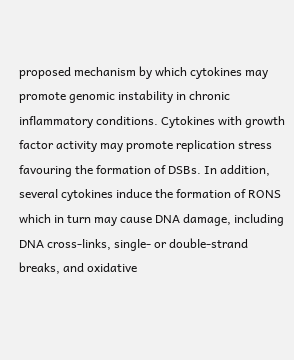proposed mechanism by which cytokines may promote genomic instability in chronic inflammatory conditions. Cytokines with growth factor activity may promote replication stress favouring the formation of DSBs. In addition, several cytokines induce the formation of RONS which in turn may cause DNA damage, including DNA cross-links, single- or double-strand breaks, and oxidative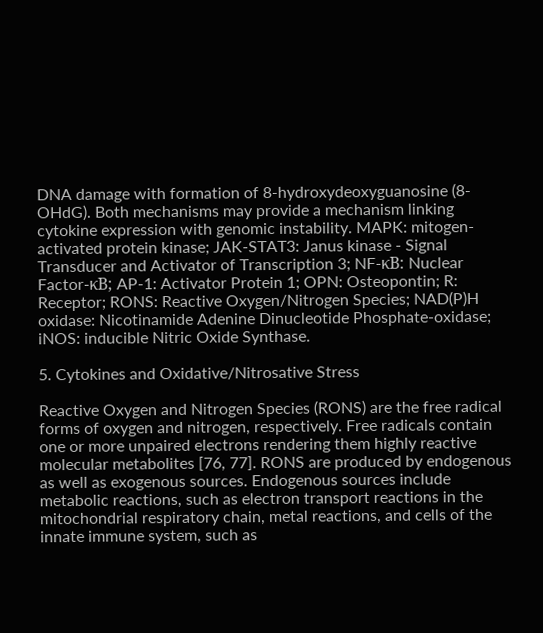DNA damage with formation of 8-hydroxydeoxyguanosine (8-OHdG). Both mechanisms may provide a mechanism linking cytokine expression with genomic instability. MAPK: mitogen-activated protein kinase; JAK-STAT3: Janus kinase - Signal Transducer and Activator of Transcription 3; NF-κB: Nuclear Factor-κB; AP-1: Activator Protein 1; OPN: Osteopontin; R: Receptor; RONS: Reactive Oxygen/Nitrogen Species; NAD(P)H oxidase: Nicotinamide Adenine Dinucleotide Phosphate-oxidase; iNOS: inducible Nitric Oxide Synthase.

5. Cytokines and Oxidative/Nitrosative Stress

Reactive Oxygen and Nitrogen Species (RONS) are the free radical forms of oxygen and nitrogen, respectively. Free radicals contain one or more unpaired electrons rendering them highly reactive molecular metabolites [76, 77]. RONS are produced by endogenous as well as exogenous sources. Endogenous sources include metabolic reactions, such as electron transport reactions in the mitochondrial respiratory chain, metal reactions, and cells of the innate immune system, such as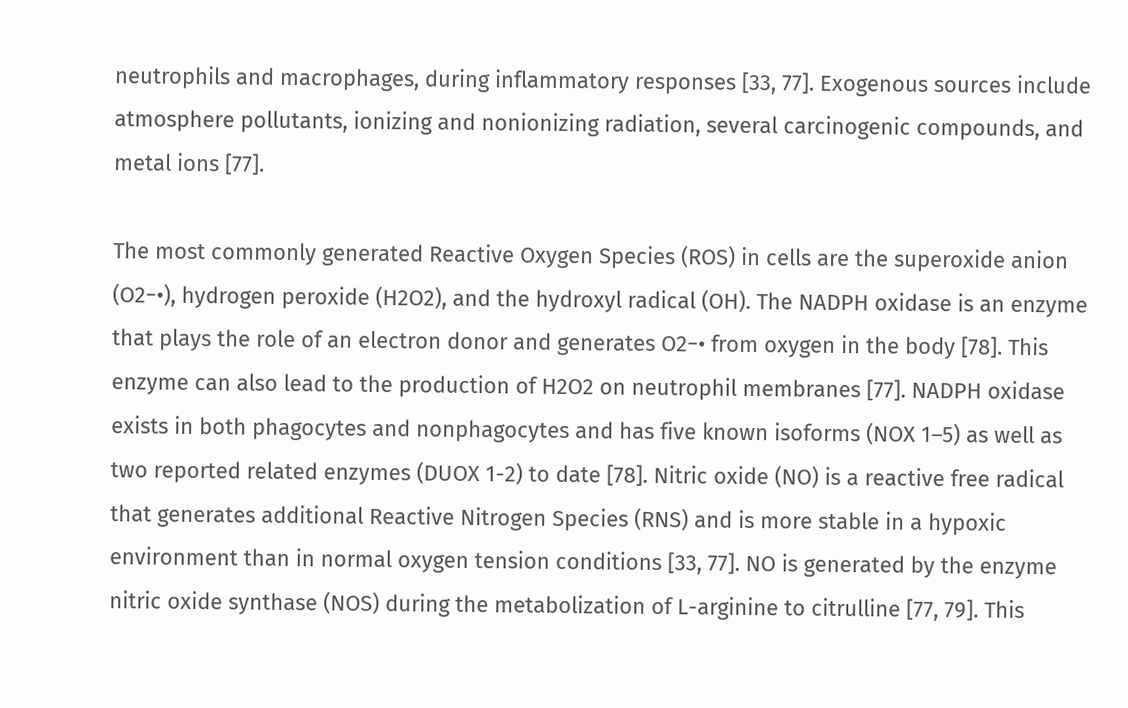neutrophils and macrophages, during inflammatory responses [33, 77]. Exogenous sources include atmosphere pollutants, ionizing and nonionizing radiation, several carcinogenic compounds, and metal ions [77].

The most commonly generated Reactive Oxygen Species (ROS) in cells are the superoxide anion (O2−•), hydrogen peroxide (H2O2), and the hydroxyl radical (OH). The NADPH oxidase is an enzyme that plays the role of an electron donor and generates O2−• from oxygen in the body [78]. This enzyme can also lead to the production of H2O2 on neutrophil membranes [77]. NADPH oxidase exists in both phagocytes and nonphagocytes and has five known isoforms (NOX 1–5) as well as two reported related enzymes (DUOX 1-2) to date [78]. Nitric oxide (NO) is a reactive free radical that generates additional Reactive Nitrogen Species (RNS) and is more stable in a hypoxic environment than in normal oxygen tension conditions [33, 77]. NO is generated by the enzyme nitric oxide synthase (NOS) during the metabolization of L-arginine to citrulline [77, 79]. This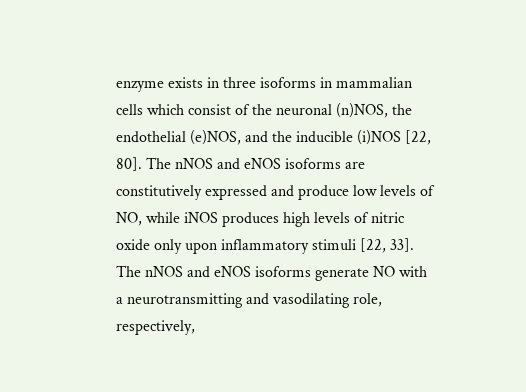enzyme exists in three isoforms in mammalian cells which consist of the neuronal (n)NOS, the endothelial (e)NOS, and the inducible (i)NOS [22, 80]. The nNOS and eNOS isoforms are constitutively expressed and produce low levels of NO, while iNOS produces high levels of nitric oxide only upon inflammatory stimuli [22, 33]. The nNOS and eNOS isoforms generate NO with a neurotransmitting and vasodilating role, respectively,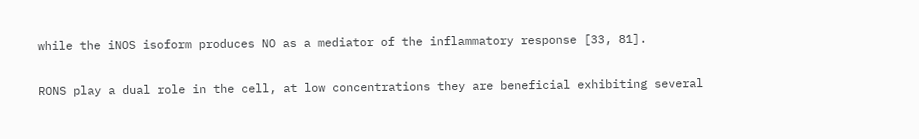while the iNOS isoform produces NO as a mediator of the inflammatory response [33, 81].

RONS play a dual role in the cell, at low concentrations they are beneficial exhibiting several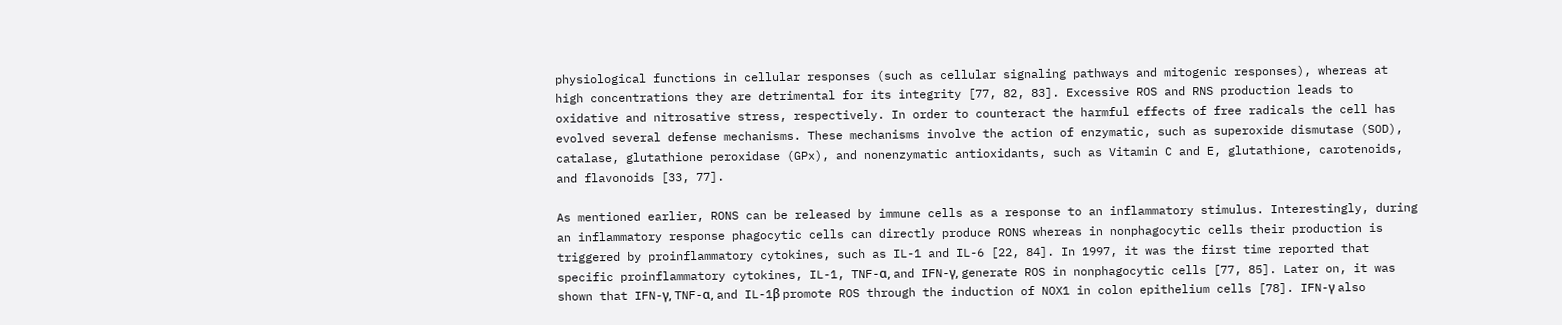physiological functions in cellular responses (such as cellular signaling pathways and mitogenic responses), whereas at high concentrations they are detrimental for its integrity [77, 82, 83]. Excessive ROS and RNS production leads to oxidative and nitrosative stress, respectively. In order to counteract the harmful effects of free radicals the cell has evolved several defense mechanisms. These mechanisms involve the action of enzymatic, such as superoxide dismutase (SOD), catalase, glutathione peroxidase (GPx), and nonenzymatic antioxidants, such as Vitamin C and E, glutathione, carotenoids, and flavonoids [33, 77].

As mentioned earlier, RONS can be released by immune cells as a response to an inflammatory stimulus. Interestingly, during an inflammatory response phagocytic cells can directly produce RONS whereas in nonphagocytic cells their production is triggered by proinflammatory cytokines, such as IL-1 and IL-6 [22, 84]. In 1997, it was the first time reported that specific proinflammatory cytokines, IL-1, TNF-α, and IFN-γ, generate ROS in nonphagocytic cells [77, 85]. Later on, it was shown that IFN-γ, TNF-α, and IL-1β promote ROS through the induction of NOX1 in colon epithelium cells [78]. IFN-γ also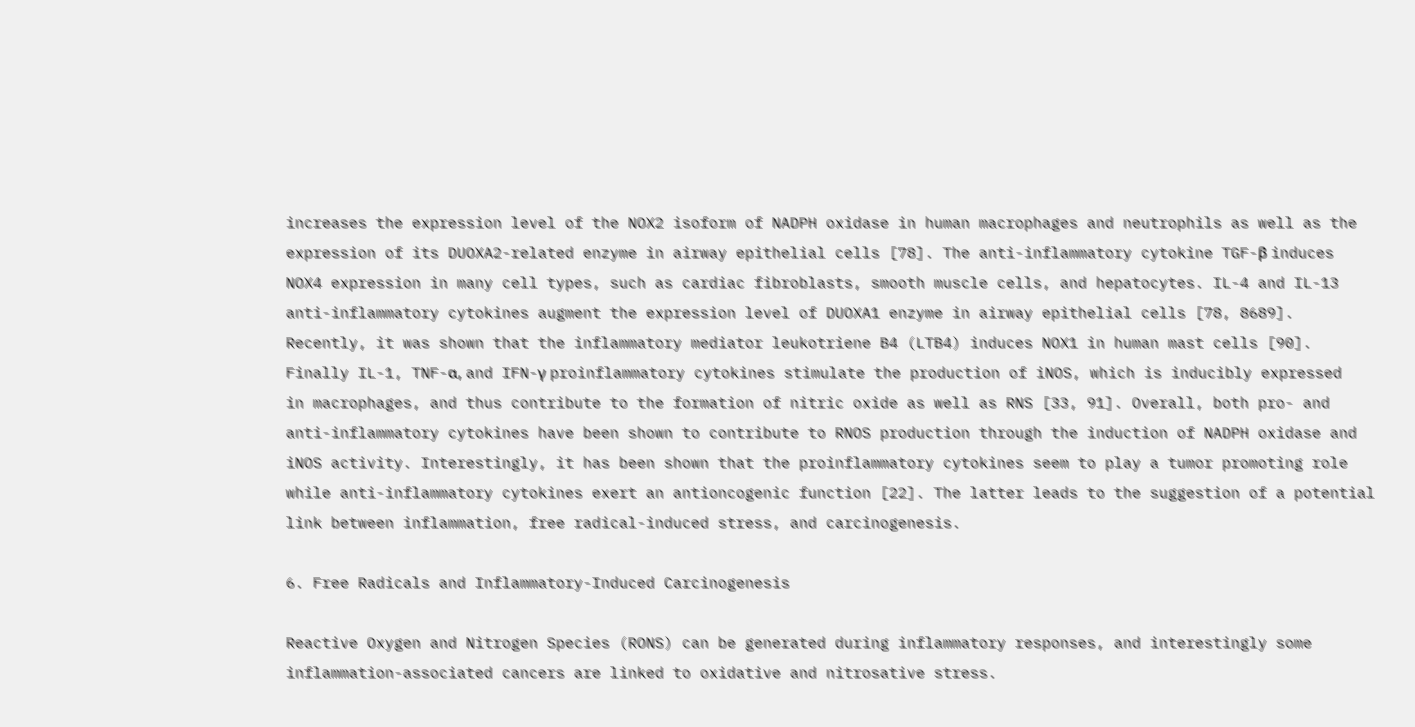increases the expression level of the NOX2 isoform of NADPH oxidase in human macrophages and neutrophils as well as the expression of its DUOXA2-related enzyme in airway epithelial cells [78]. The anti-inflammatory cytokine TGF-β induces NOX4 expression in many cell types, such as cardiac fibroblasts, smooth muscle cells, and hepatocytes. IL-4 and IL-13 anti-inflammatory cytokines augment the expression level of DUOXA1 enzyme in airway epithelial cells [78, 8689]. Recently, it was shown that the inflammatory mediator leukotriene B4 (LTB4) induces NOX1 in human mast cells [90]. Finally IL-1, TNF-α, and IFN-γ proinflammatory cytokines stimulate the production of iNOS, which is inducibly expressed in macrophages, and thus contribute to the formation of nitric oxide as well as RNS [33, 91]. Overall, both pro- and anti-inflammatory cytokines have been shown to contribute to RNOS production through the induction of NADPH oxidase and iNOS activity. Interestingly, it has been shown that the proinflammatory cytokines seem to play a tumor promoting role while anti-inflammatory cytokines exert an antioncogenic function [22]. The latter leads to the suggestion of a potential link between inflammation, free radical-induced stress, and carcinogenesis.

6. Free Radicals and Inflammatory-Induced Carcinogenesis

Reactive Oxygen and Nitrogen Species (RONS) can be generated during inflammatory responses, and interestingly some inflammation-associated cancers are linked to oxidative and nitrosative stress.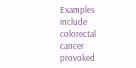Examples include colorectal cancer provoked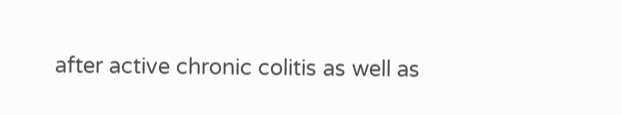after active chronic colitis as well as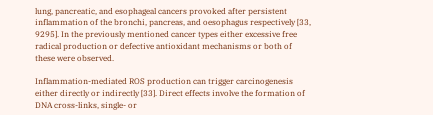lung, pancreatic, and esophageal cancers provoked after persistent inflammation of the bronchi, pancreas, and oesophagus respectively [33, 9295]. In the previously mentioned cancer types either excessive free radical production or defective antioxidant mechanisms or both of these were observed.

Inflammation-mediated ROS production can trigger carcinogenesis either directly or indirectly [33]. Direct effects involve the formation of DNA cross-links, single- or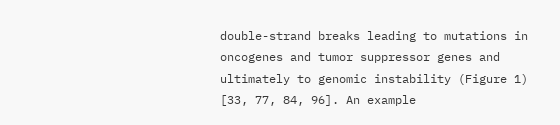double-strand breaks leading to mutations in oncogenes and tumor suppressor genes and ultimately to genomic instability (Figure 1) [33, 77, 84, 96]. An example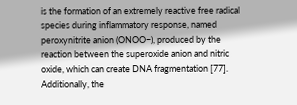is the formation of an extremely reactive free radical species during inflammatory response, named peroxynitrite anion (ONOO−), produced by the reaction between the superoxide anion and nitric oxide, which can create DNA fragmentation [77]. Additionally, the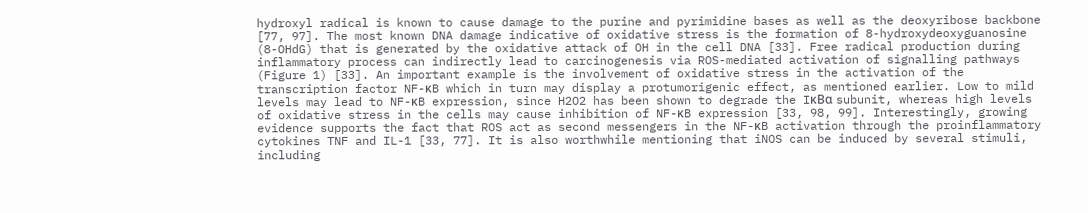hydroxyl radical is known to cause damage to the purine and pyrimidine bases as well as the deoxyribose backbone [77, 97]. The most known DNA damage indicative of oxidative stress is the formation of 8-hydroxydeoxyguanosine (8-OHdG) that is generated by the oxidative attack of OH in the cell DNA [33]. Free radical production during inflammatory process can indirectly lead to carcinogenesis via ROS-mediated activation of signalling pathways (Figure 1) [33]. An important example is the involvement of oxidative stress in the activation of the transcription factor NF-κB which in turn may display a protumorigenic effect, as mentioned earlier. Low to mild levels may lead to NF-κB expression, since H2O2 has been shown to degrade the IκBα subunit, whereas high levels of oxidative stress in the cells may cause inhibition of NF-κB expression [33, 98, 99]. Interestingly, growing evidence supports the fact that ROS act as second messengers in the NF-κB activation through the proinflammatory cytokines TNF and IL-1 [33, 77]. It is also worthwhile mentioning that iNOS can be induced by several stimuli, including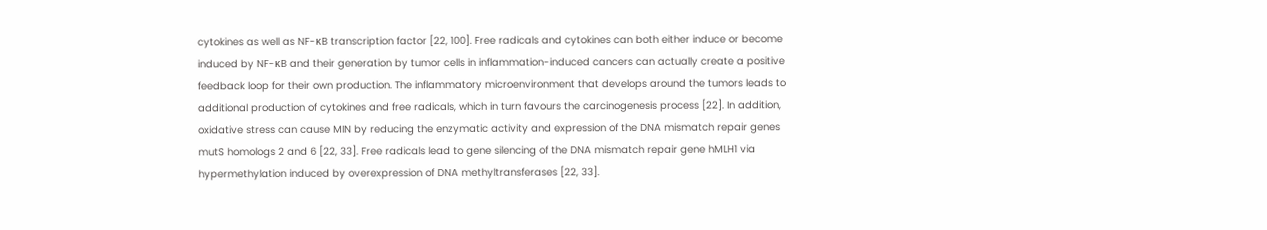cytokines as well as NF-κB transcription factor [22, 100]. Free radicals and cytokines can both either induce or become induced by NF-κB and their generation by tumor cells in inflammation-induced cancers can actually create a positive feedback loop for their own production. The inflammatory microenvironment that develops around the tumors leads to additional production of cytokines and free radicals, which in turn favours the carcinogenesis process [22]. In addition, oxidative stress can cause MIN by reducing the enzymatic activity and expression of the DNA mismatch repair genes mutS homologs 2 and 6 [22, 33]. Free radicals lead to gene silencing of the DNA mismatch repair gene hMLH1 via hypermethylation induced by overexpression of DNA methyltransferases [22, 33].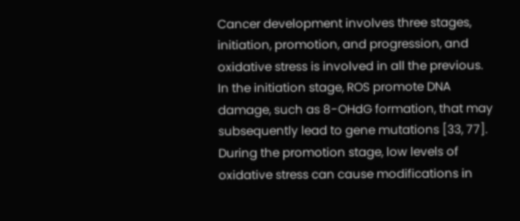Cancer development involves three stages, initiation, promotion, and progression, and oxidative stress is involved in all the previous. In the initiation stage, ROS promote DNA damage, such as 8-OHdG formation, that may subsequently lead to gene mutations [33, 77]. During the promotion stage, low levels of oxidative stress can cause modifications in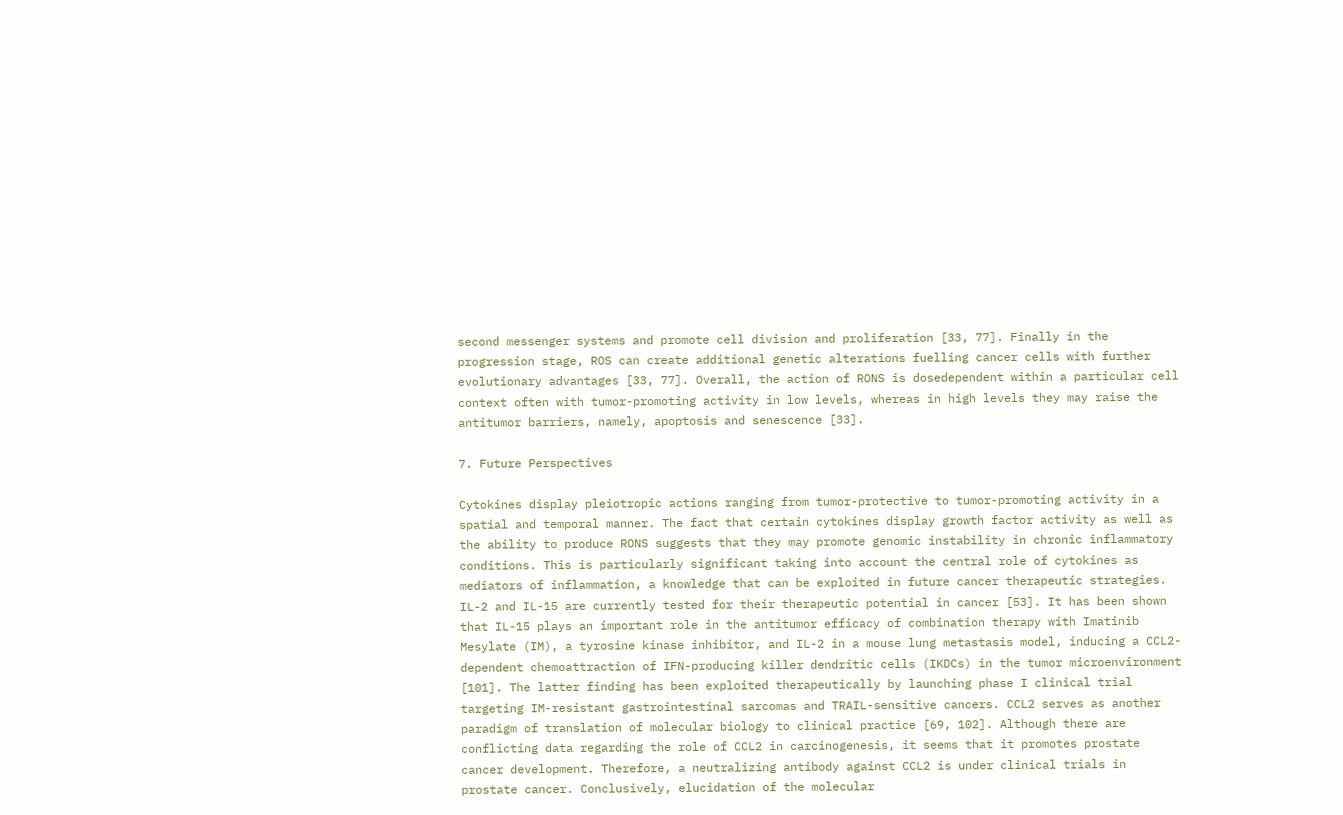second messenger systems and promote cell division and proliferation [33, 77]. Finally in the progression stage, ROS can create additional genetic alterations fuelling cancer cells with further evolutionary advantages [33, 77]. Overall, the action of RONS is dosedependent within a particular cell context often with tumor-promoting activity in low levels, whereas in high levels they may raise the antitumor barriers, namely, apoptosis and senescence [33].

7. Future Perspectives

Cytokines display pleiotropic actions ranging from tumor-protective to tumor-promoting activity in a spatial and temporal manner. The fact that certain cytokines display growth factor activity as well as the ability to produce RONS suggests that they may promote genomic instability in chronic inflammatory conditions. This is particularly significant taking into account the central role of cytokines as mediators of inflammation, a knowledge that can be exploited in future cancer therapeutic strategies. IL-2 and IL-15 are currently tested for their therapeutic potential in cancer [53]. It has been shown that IL-15 plays an important role in the antitumor efficacy of combination therapy with Imatinib Mesylate (IM), a tyrosine kinase inhibitor, and IL-2 in a mouse lung metastasis model, inducing a CCL2-dependent chemoattraction of IFN-producing killer dendritic cells (IKDCs) in the tumor microenvironment [101]. The latter finding has been exploited therapeutically by launching phase I clinical trial targeting IM-resistant gastrointestinal sarcomas and TRAIL-sensitive cancers. CCL2 serves as another paradigm of translation of molecular biology to clinical practice [69, 102]. Although there are conflicting data regarding the role of CCL2 in carcinogenesis, it seems that it promotes prostate cancer development. Therefore, a neutralizing antibody against CCL2 is under clinical trials in prostate cancer. Conclusively, elucidation of the molecular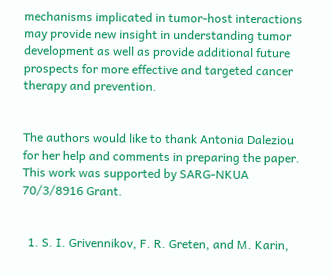mechanisms implicated in tumor-host interactions may provide new insight in understanding tumor development as well as provide additional future prospects for more effective and targeted cancer therapy and prevention.


The authors would like to thank Antonia Daleziou for her help and comments in preparing the paper. This work was supported by SARG-NKUA 70/3/8916 Grant.


  1. S. I. Grivennikov, F. R. Greten, and M. Karin,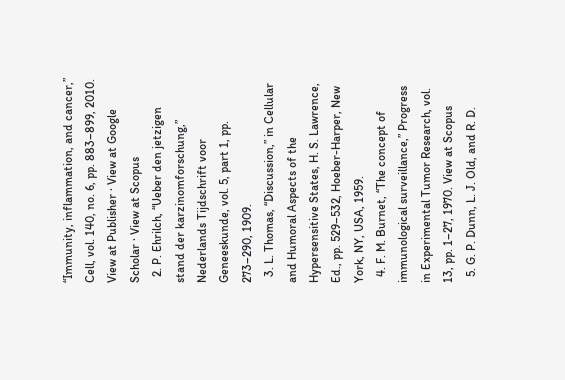“Immunity, inflammation, and cancer,” Cell, vol. 140, no. 6, pp. 883–899, 2010. View at Publisher · View at Google Scholar · View at Scopus
  2. P. Ehrilch, “Ueber den jetzigen stand der karzinomforschung,” Nederlands Tijdschrift voor Geneeskunde, vol. 5, part 1, pp. 273–290, 1909.
  3. L. Thomas, “Discussion,” in Cellular and Humoral Aspects of the Hypersensitive States, H. S. Lawrence, Ed., pp. 529–532, Hoeber-Harper, New York, NY, USA, 1959.
  4. F. M. Burnet, “The concept of immunological surveillance,” Progress in Experimental Tumor Research, vol. 13, pp. 1–27, 1970. View at Scopus
  5. G. P. Dunn, L. J. Old, and R. D.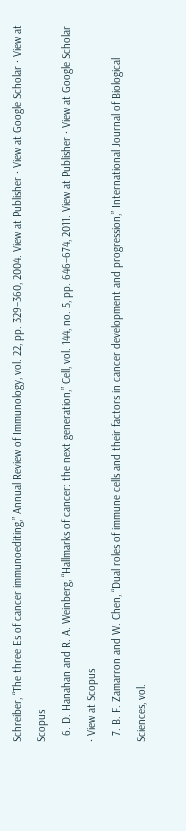Schreiber, “The three Es of cancer immunoediting,” Annual Review of Immunology, vol. 22, pp. 329–360, 2004. View at Publisher · View at Google Scholar · View at Scopus
  6. D. Hanahan and R. A. Weinberg, “Hallmarks of cancer: the next generation,” Cell, vol. 144, no. 5, pp. 646–674, 2011. View at Publisher · View at Google Scholar · View at Scopus
  7. B. F. Zamarron and W. Chen, “Dual roles of immune cells and their factors in cancer development and progression,” International Journal of Biological Sciences, vol.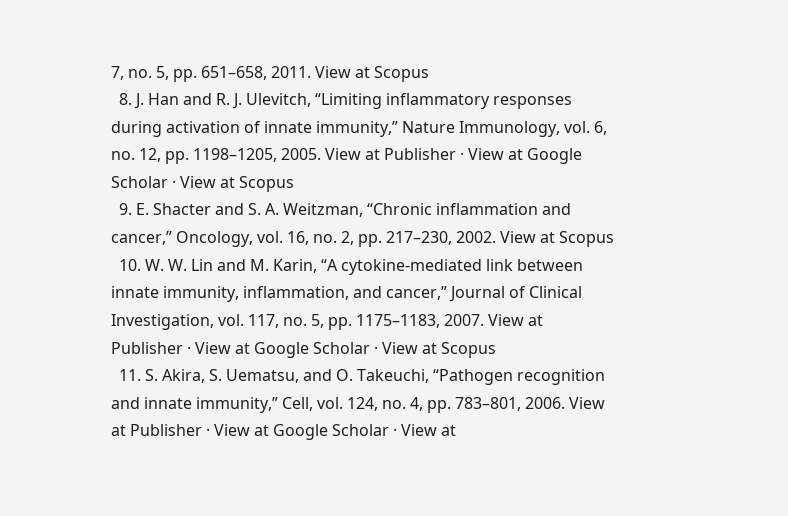7, no. 5, pp. 651–658, 2011. View at Scopus
  8. J. Han and R. J. Ulevitch, “Limiting inflammatory responses during activation of innate immunity,” Nature Immunology, vol. 6, no. 12, pp. 1198–1205, 2005. View at Publisher · View at Google Scholar · View at Scopus
  9. E. Shacter and S. A. Weitzman, “Chronic inflammation and cancer,” Oncology, vol. 16, no. 2, pp. 217–230, 2002. View at Scopus
  10. W. W. Lin and M. Karin, “A cytokine-mediated link between innate immunity, inflammation, and cancer,” Journal of Clinical Investigation, vol. 117, no. 5, pp. 1175–1183, 2007. View at Publisher · View at Google Scholar · View at Scopus
  11. S. Akira, S. Uematsu, and O. Takeuchi, “Pathogen recognition and innate immunity,” Cell, vol. 124, no. 4, pp. 783–801, 2006. View at Publisher · View at Google Scholar · View at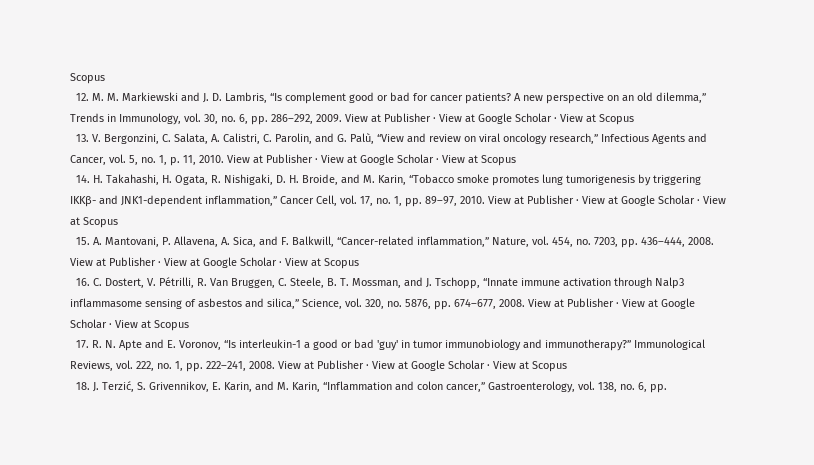Scopus
  12. M. M. Markiewski and J. D. Lambris, “Is complement good or bad for cancer patients? A new perspective on an old dilemma,” Trends in Immunology, vol. 30, no. 6, pp. 286–292, 2009. View at Publisher · View at Google Scholar · View at Scopus
  13. V. Bergonzini, C. Salata, A. Calistri, C. Parolin, and G. Palù, “View and review on viral oncology research,” Infectious Agents and Cancer, vol. 5, no. 1, p. 11, 2010. View at Publisher · View at Google Scholar · View at Scopus
  14. H. Takahashi, H. Ogata, R. Nishigaki, D. H. Broide, and M. Karin, “Tobacco smoke promotes lung tumorigenesis by triggering IKKβ- and JNK1-dependent inflammation,” Cancer Cell, vol. 17, no. 1, pp. 89–97, 2010. View at Publisher · View at Google Scholar · View at Scopus
  15. A. Mantovani, P. Allavena, A. Sica, and F. Balkwill, “Cancer-related inflammation,” Nature, vol. 454, no. 7203, pp. 436–444, 2008. View at Publisher · View at Google Scholar · View at Scopus
  16. C. Dostert, V. Pétrilli, R. Van Bruggen, C. Steele, B. T. Mossman, and J. Tschopp, “Innate immune activation through Nalp3 inflammasome sensing of asbestos and silica,” Science, vol. 320, no. 5876, pp. 674–677, 2008. View at Publisher · View at Google Scholar · View at Scopus
  17. R. N. Apte and E. Voronov, “Is interleukin-1 a good or bad 'guy' in tumor immunobiology and immunotherapy?” Immunological Reviews, vol. 222, no. 1, pp. 222–241, 2008. View at Publisher · View at Google Scholar · View at Scopus
  18. J. Terzić, S. Grivennikov, E. Karin, and M. Karin, “Inflammation and colon cancer,” Gastroenterology, vol. 138, no. 6, pp.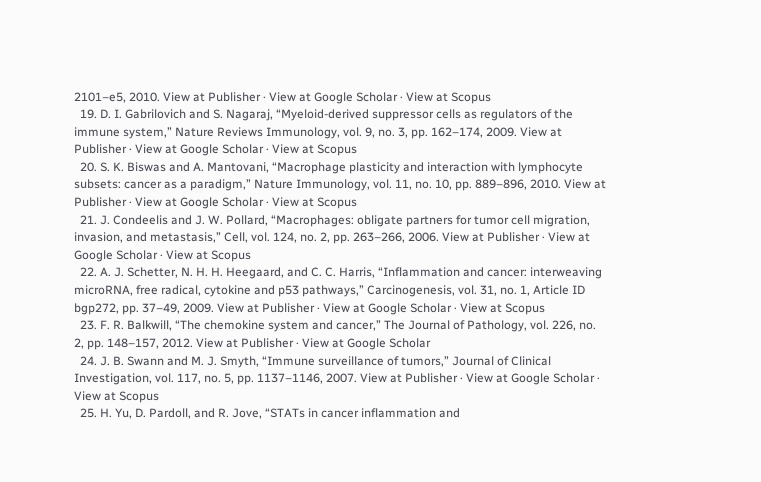2101–e5, 2010. View at Publisher · View at Google Scholar · View at Scopus
  19. D. I. Gabrilovich and S. Nagaraj, “Myeloid-derived suppressor cells as regulators of the immune system,” Nature Reviews Immunology, vol. 9, no. 3, pp. 162–174, 2009. View at Publisher · View at Google Scholar · View at Scopus
  20. S. K. Biswas and A. Mantovani, “Macrophage plasticity and interaction with lymphocyte subsets: cancer as a paradigm,” Nature Immunology, vol. 11, no. 10, pp. 889–896, 2010. View at Publisher · View at Google Scholar · View at Scopus
  21. J. Condeelis and J. W. Pollard, “Macrophages: obligate partners for tumor cell migration, invasion, and metastasis,” Cell, vol. 124, no. 2, pp. 263–266, 2006. View at Publisher · View at Google Scholar · View at Scopus
  22. A. J. Schetter, N. H. H. Heegaard, and C. C. Harris, “Inflammation and cancer: interweaving microRNA, free radical, cytokine and p53 pathways,” Carcinogenesis, vol. 31, no. 1, Article ID bgp272, pp. 37–49, 2009. View at Publisher · View at Google Scholar · View at Scopus
  23. F. R. Balkwill, “The chemokine system and cancer,” The Journal of Pathology, vol. 226, no. 2, pp. 148–157, 2012. View at Publisher · View at Google Scholar
  24. J. B. Swann and M. J. Smyth, “Immune surveillance of tumors,” Journal of Clinical Investigation, vol. 117, no. 5, pp. 1137–1146, 2007. View at Publisher · View at Google Scholar · View at Scopus
  25. H. Yu, D. Pardoll, and R. Jove, “STATs in cancer inflammation and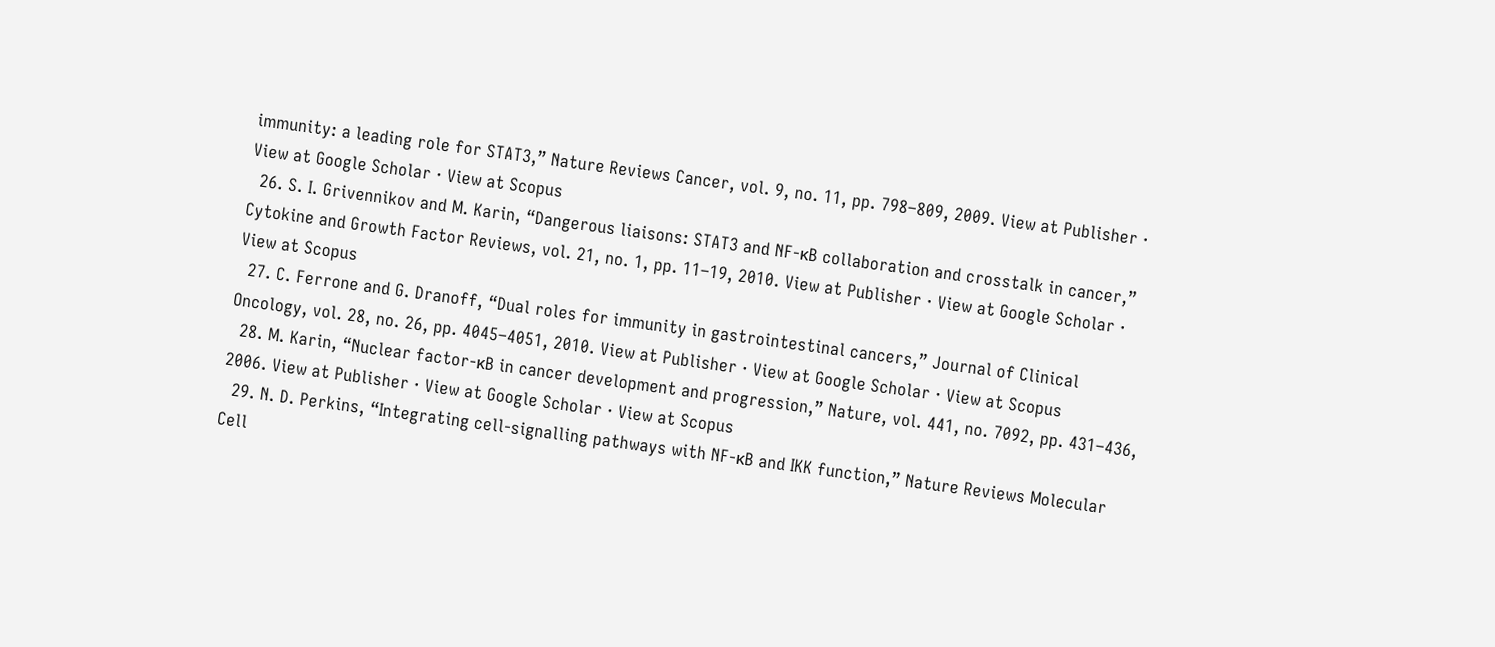immunity: a leading role for STAT3,” Nature Reviews Cancer, vol. 9, no. 11, pp. 798–809, 2009. View at Publisher · View at Google Scholar · View at Scopus
  26. S. I. Grivennikov and M. Karin, “Dangerous liaisons: STAT3 and NF-κB collaboration and crosstalk in cancer,” Cytokine and Growth Factor Reviews, vol. 21, no. 1, pp. 11–19, 2010. View at Publisher · View at Google Scholar · View at Scopus
  27. C. Ferrone and G. Dranoff, “Dual roles for immunity in gastrointestinal cancers,” Journal of Clinical Oncology, vol. 28, no. 26, pp. 4045–4051, 2010. View at Publisher · View at Google Scholar · View at Scopus
  28. M. Karin, “Nuclear factor-κB in cancer development and progression,” Nature, vol. 441, no. 7092, pp. 431–436, 2006. View at Publisher · View at Google Scholar · View at Scopus
  29. N. D. Perkins, “Integrating cell-signalling pathways with NF-κB and IKK function,” Nature Reviews Molecular Cell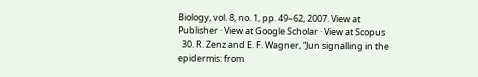Biology, vol. 8, no. 1, pp. 49–62, 2007. View at Publisher · View at Google Scholar · View at Scopus
  30. R. Zenz and E. F. Wagner, “Jun signalling in the epidermis: from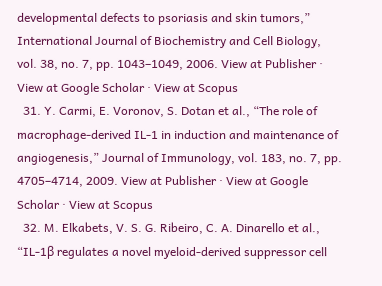developmental defects to psoriasis and skin tumors,” International Journal of Biochemistry and Cell Biology, vol. 38, no. 7, pp. 1043–1049, 2006. View at Publisher · View at Google Scholar · View at Scopus
  31. Y. Carmi, E. Voronov, S. Dotan et al., “The role of macrophage-derived IL-1 in induction and maintenance of angiogenesis,” Journal of Immunology, vol. 183, no. 7, pp. 4705–4714, 2009. View at Publisher · View at Google Scholar · View at Scopus
  32. M. Elkabets, V. S. G. Ribeiro, C. A. Dinarello et al., “IL-1β regulates a novel myeloid-derived suppressor cell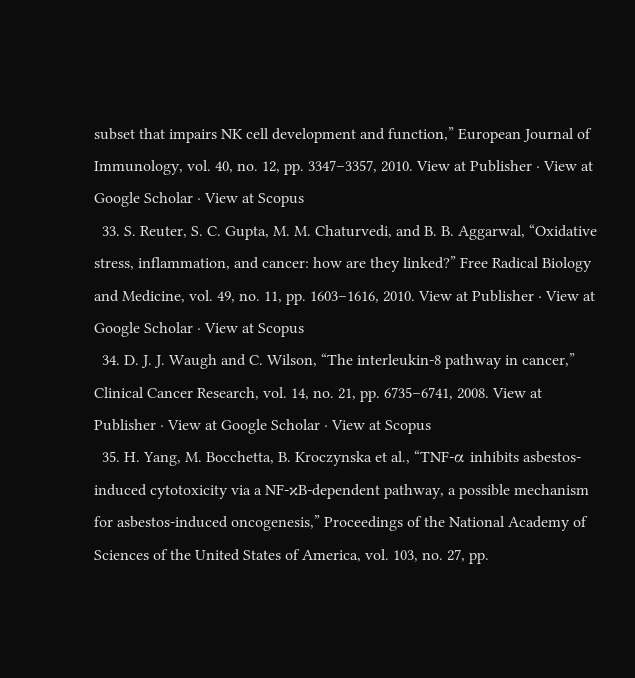subset that impairs NK cell development and function,” European Journal of Immunology, vol. 40, no. 12, pp. 3347–3357, 2010. View at Publisher · View at Google Scholar · View at Scopus
  33. S. Reuter, S. C. Gupta, M. M. Chaturvedi, and B. B. Aggarwal, “Oxidative stress, inflammation, and cancer: how are they linked?” Free Radical Biology and Medicine, vol. 49, no. 11, pp. 1603–1616, 2010. View at Publisher · View at Google Scholar · View at Scopus
  34. D. J. J. Waugh and C. Wilson, “The interleukin-8 pathway in cancer,” Clinical Cancer Research, vol. 14, no. 21, pp. 6735–6741, 2008. View at Publisher · View at Google Scholar · View at Scopus
  35. H. Yang, M. Bocchetta, B. Kroczynska et al., “TNF-α inhibits asbestos-induced cytotoxicity via a NF-κB-dependent pathway, a possible mechanism for asbestos-induced oncogenesis,” Proceedings of the National Academy of Sciences of the United States of America, vol. 103, no. 27, pp.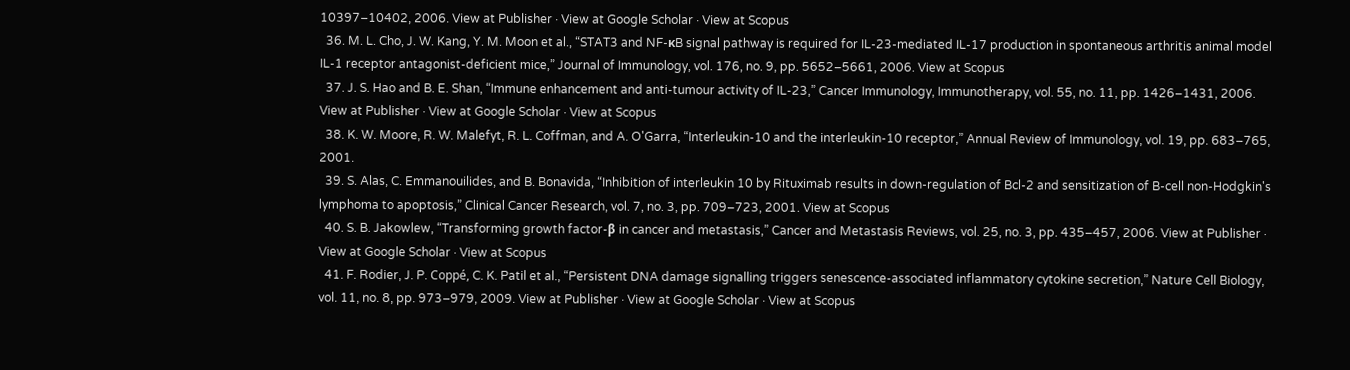10397–10402, 2006. View at Publisher · View at Google Scholar · View at Scopus
  36. M. L. Cho, J. W. Kang, Y. M. Moon et al., “STAT3 and NF-κB signal pathway is required for IL-23-mediated IL-17 production in spontaneous arthritis animal model IL-1 receptor antagonist-deficient mice,” Journal of Immunology, vol. 176, no. 9, pp. 5652–5661, 2006. View at Scopus
  37. J. S. Hao and B. E. Shan, “Immune enhancement and anti-tumour activity of IL-23,” Cancer Immunology, Immunotherapy, vol. 55, no. 11, pp. 1426–1431, 2006. View at Publisher · View at Google Scholar · View at Scopus
  38. K. W. Moore, R. W. Malefyt, R. L. Coffman, and A. O'Garra, “Interleukin-10 and the interleukin-10 receptor,” Annual Review of Immunology, vol. 19, pp. 683–765, 2001.
  39. S. Alas, C. Emmanouilides, and B. Bonavida, “Inhibition of interleukin 10 by Rituximab results in down-regulation of Bcl-2 and sensitization of B-cell non-Hodgkin's lymphoma to apoptosis,” Clinical Cancer Research, vol. 7, no. 3, pp. 709–723, 2001. View at Scopus
  40. S. B. Jakowlew, “Transforming growth factor-β in cancer and metastasis,” Cancer and Metastasis Reviews, vol. 25, no. 3, pp. 435–457, 2006. View at Publisher · View at Google Scholar · View at Scopus
  41. F. Rodier, J. P. Coppé, C. K. Patil et al., “Persistent DNA damage signalling triggers senescence-associated inflammatory cytokine secretion,” Nature Cell Biology, vol. 11, no. 8, pp. 973–979, 2009. View at Publisher · View at Google Scholar · View at Scopus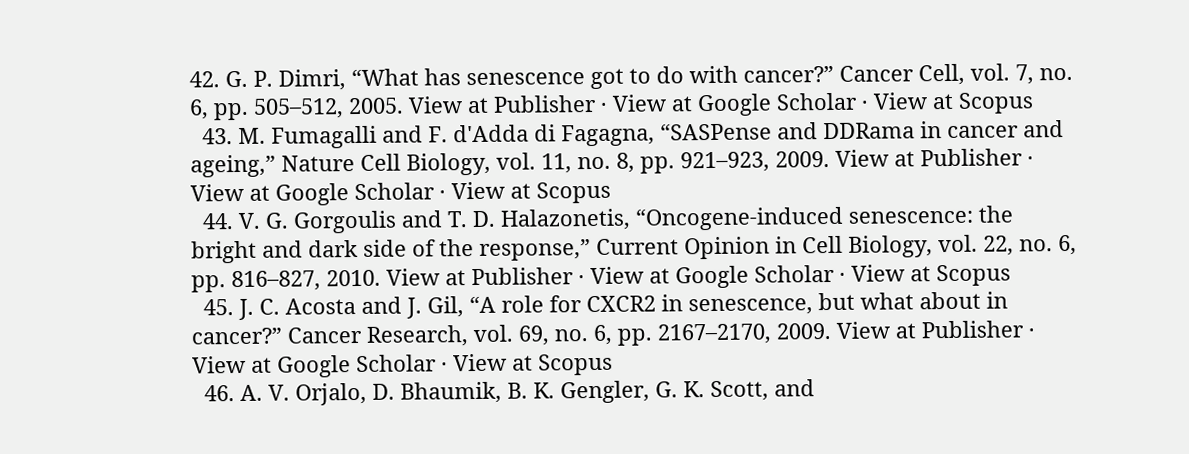42. G. P. Dimri, “What has senescence got to do with cancer?” Cancer Cell, vol. 7, no. 6, pp. 505–512, 2005. View at Publisher · View at Google Scholar · View at Scopus
  43. M. Fumagalli and F. d'Adda di Fagagna, “SASPense and DDRama in cancer and ageing,” Nature Cell Biology, vol. 11, no. 8, pp. 921–923, 2009. View at Publisher · View at Google Scholar · View at Scopus
  44. V. G. Gorgoulis and T. D. Halazonetis, “Oncogene-induced senescence: the bright and dark side of the response,” Current Opinion in Cell Biology, vol. 22, no. 6, pp. 816–827, 2010. View at Publisher · View at Google Scholar · View at Scopus
  45. J. C. Acosta and J. Gil, “A role for CXCR2 in senescence, but what about in cancer?” Cancer Research, vol. 69, no. 6, pp. 2167–2170, 2009. View at Publisher · View at Google Scholar · View at Scopus
  46. A. V. Orjalo, D. Bhaumik, B. K. Gengler, G. K. Scott, and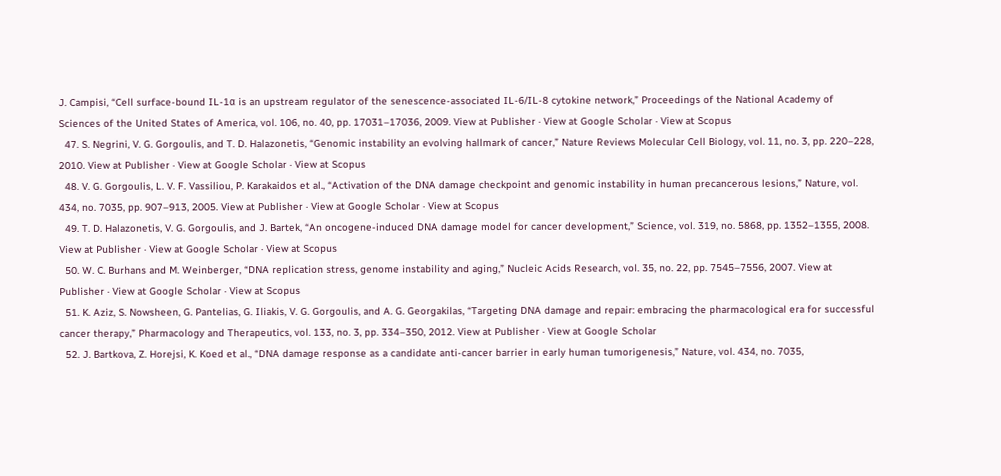J. Campisi, “Cell surface-bound IL-1α is an upstream regulator of the senescence-associated IL-6/IL-8 cytokine network,” Proceedings of the National Academy of Sciences of the United States of America, vol. 106, no. 40, pp. 17031–17036, 2009. View at Publisher · View at Google Scholar · View at Scopus
  47. S. Negrini, V. G. Gorgoulis, and T. D. Halazonetis, “Genomic instability an evolving hallmark of cancer,” Nature Reviews Molecular Cell Biology, vol. 11, no. 3, pp. 220–228, 2010. View at Publisher · View at Google Scholar · View at Scopus
  48. V. G. Gorgoulis, L. V. F. Vassiliou, P. Karakaidos et al., “Activation of the DNA damage checkpoint and genomic instability in human precancerous lesions,” Nature, vol. 434, no. 7035, pp. 907–913, 2005. View at Publisher · View at Google Scholar · View at Scopus
  49. T. D. Halazonetis, V. G. Gorgoulis, and J. Bartek, “An oncogene-induced DNA damage model for cancer development,” Science, vol. 319, no. 5868, pp. 1352–1355, 2008. View at Publisher · View at Google Scholar · View at Scopus
  50. W. C. Burhans and M. Weinberger, “DNA replication stress, genome instability and aging,” Nucleic Acids Research, vol. 35, no. 22, pp. 7545–7556, 2007. View at Publisher · View at Google Scholar · View at Scopus
  51. K. Aziz, S. Nowsheen, G. Pantelias, G. Iliakis, V. G. Gorgoulis, and A. G. Georgakilas, “Targeting DNA damage and repair: embracing the pharmacological era for successful cancer therapy,” Pharmacology and Therapeutics, vol. 133, no. 3, pp. 334–350, 2012. View at Publisher · View at Google Scholar
  52. J. Bartkova, Z. Horejsi, K. Koed et al., “DNA damage response as a candidate anti-cancer barrier in early human tumorigenesis,” Nature, vol. 434, no. 7035,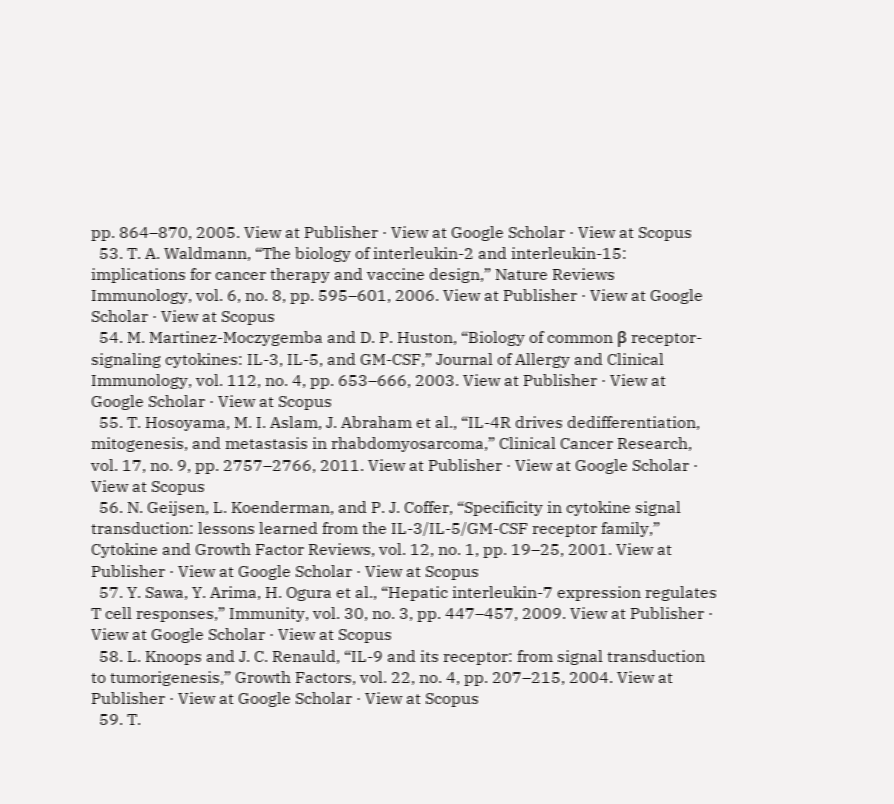pp. 864–870, 2005. View at Publisher · View at Google Scholar · View at Scopus
  53. T. A. Waldmann, “The biology of interleukin-2 and interleukin-15: implications for cancer therapy and vaccine design,” Nature Reviews Immunology, vol. 6, no. 8, pp. 595–601, 2006. View at Publisher · View at Google Scholar · View at Scopus
  54. M. Martinez-Moczygemba and D. P. Huston, “Biology of common β receptor-signaling cytokines: IL-3, IL-5, and GM-CSF,” Journal of Allergy and Clinical Immunology, vol. 112, no. 4, pp. 653–666, 2003. View at Publisher · View at Google Scholar · View at Scopus
  55. T. Hosoyama, M. I. Aslam, J. Abraham et al., “IL-4R drives dedifferentiation, mitogenesis, and metastasis in rhabdomyosarcoma,” Clinical Cancer Research, vol. 17, no. 9, pp. 2757–2766, 2011. View at Publisher · View at Google Scholar · View at Scopus
  56. N. Geijsen, L. Koenderman, and P. J. Coffer, “Specificity in cytokine signal transduction: lessons learned from the IL-3/IL-5/GM-CSF receptor family,” Cytokine and Growth Factor Reviews, vol. 12, no. 1, pp. 19–25, 2001. View at Publisher · View at Google Scholar · View at Scopus
  57. Y. Sawa, Y. Arima, H. Ogura et al., “Hepatic interleukin-7 expression regulates T cell responses,” Immunity, vol. 30, no. 3, pp. 447–457, 2009. View at Publisher · View at Google Scholar · View at Scopus
  58. L. Knoops and J. C. Renauld, “IL-9 and its receptor: from signal transduction to tumorigenesis,” Growth Factors, vol. 22, no. 4, pp. 207–215, 2004. View at Publisher · View at Google Scholar · View at Scopus
  59. T.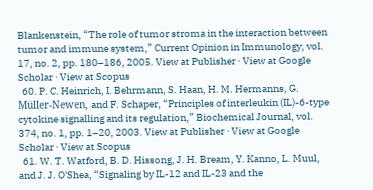Blankenstein, “The role of tumor stroma in the interaction between tumor and immune system,” Current Opinion in Immunology, vol. 17, no. 2, pp. 180–186, 2005. View at Publisher · View at Google Scholar · View at Scopus
  60. P. C. Heinrich, I. Behrmann, S. Haan, H. M. Hermanns, G. Müller-Newen, and F. Schaper, “Principles of interleukin (IL)-6-type cytokine signalling and its regulation,” Biochemical Journal, vol. 374, no. 1, pp. 1–20, 2003. View at Publisher · View at Google Scholar · View at Scopus
  61. W. T. Watford, B. D. Hissong, J. H. Bream, Y. Kanno, L. Muul, and J. J. O'Shea, “Signaling by IL-12 and IL-23 and the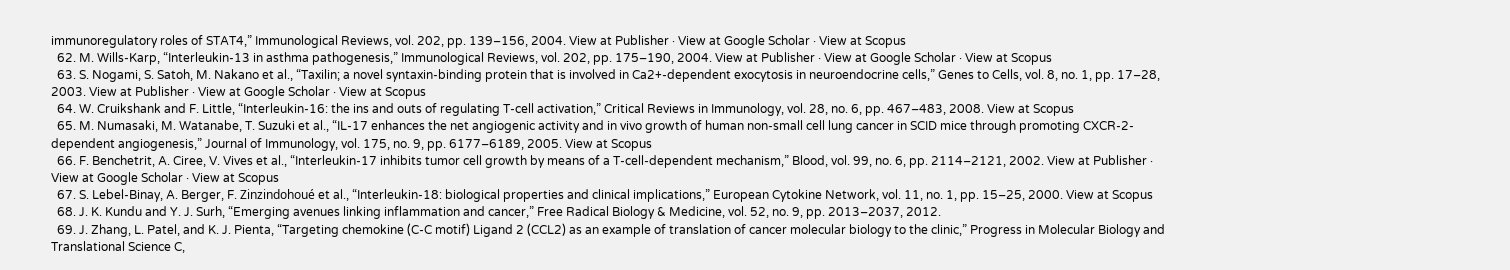immunoregulatory roles of STAT4,” Immunological Reviews, vol. 202, pp. 139–156, 2004. View at Publisher · View at Google Scholar · View at Scopus
  62. M. Wills-Karp, “Interleukin-13 in asthma pathogenesis,” Immunological Reviews, vol. 202, pp. 175–190, 2004. View at Publisher · View at Google Scholar · View at Scopus
  63. S. Nogami, S. Satoh, M. Nakano et al., “Taxilin; a novel syntaxin-binding protein that is involved in Ca2+-dependent exocytosis in neuroendocrine cells,” Genes to Cells, vol. 8, no. 1, pp. 17–28, 2003. View at Publisher · View at Google Scholar · View at Scopus
  64. W. Cruikshank and F. Little, “Interleukin-16: the ins and outs of regulating T-cell activation,” Critical Reviews in Immunology, vol. 28, no. 6, pp. 467–483, 2008. View at Scopus
  65. M. Numasaki, M. Watanabe, T. Suzuki et al., “IL-17 enhances the net angiogenic activity and in vivo growth of human non-small cell lung cancer in SCID mice through promoting CXCR-2-dependent angiogenesis,” Journal of Immunology, vol. 175, no. 9, pp. 6177–6189, 2005. View at Scopus
  66. F. Benchetrit, A. Ciree, V. Vives et al., “Interleukin-17 inhibits tumor cell growth by means of a T-cell-dependent mechanism,” Blood, vol. 99, no. 6, pp. 2114–2121, 2002. View at Publisher · View at Google Scholar · View at Scopus
  67. S. Lebel-Binay, A. Berger, F. Zinzindohoué et al., “Interleukin-18: biological properties and clinical implications,” European Cytokine Network, vol. 11, no. 1, pp. 15–25, 2000. View at Scopus
  68. J. K. Kundu and Y. J. Surh, “Emerging avenues linking inflammation and cancer,” Free Radical Biology & Medicine, vol. 52, no. 9, pp. 2013–2037, 2012.
  69. J. Zhang, L. Patel, and K. J. Pienta, “Targeting chemokine (C-C motif) Ligand 2 (CCL2) as an example of translation of cancer molecular biology to the clinic,” Progress in Molecular Biology and Translational Science C,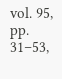vol. 95, pp. 31–53,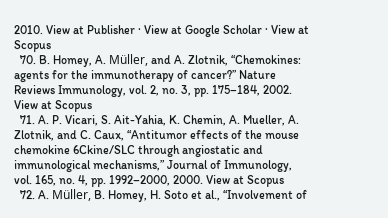2010. View at Publisher · View at Google Scholar · View at Scopus
  70. B. Homey, A. Müller, and A. Zlotnik, “Chemokines: agents for the immunotherapy of cancer?” Nature Reviews Immunology, vol. 2, no. 3, pp. 175–184, 2002. View at Scopus
  71. A. P. Vicari, S. Ait-Yahia, K. Chemin, A. Mueller, A. Zlotnik, and C. Caux, “Antitumor effects of the mouse chemokine 6Ckine/SLC through angiostatic and immunological mechanisms,” Journal of Immunology, vol. 165, no. 4, pp. 1992–2000, 2000. View at Scopus
  72. A. Müller, B. Homey, H. Soto et al., “Involvement of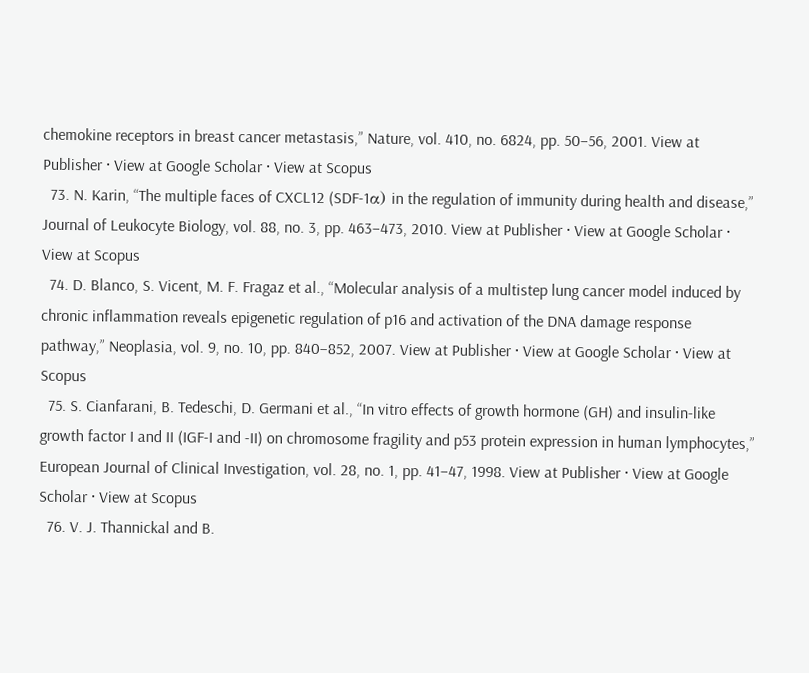chemokine receptors in breast cancer metastasis,” Nature, vol. 410, no. 6824, pp. 50–56, 2001. View at Publisher · View at Google Scholar · View at Scopus
  73. N. Karin, “The multiple faces of CXCL12 (SDF-1α) in the regulation of immunity during health and disease,” Journal of Leukocyte Biology, vol. 88, no. 3, pp. 463–473, 2010. View at Publisher · View at Google Scholar · View at Scopus
  74. D. Blanco, S. Vicent, M. F. Fragaz et al., “Molecular analysis of a multistep lung cancer model induced by chronic inflammation reveals epigenetic regulation of p16 and activation of the DNA damage response pathway,” Neoplasia, vol. 9, no. 10, pp. 840–852, 2007. View at Publisher · View at Google Scholar · View at Scopus
  75. S. Cianfarani, B. Tedeschi, D. Germani et al., “In vitro effects of growth hormone (GH) and insulin-like growth factor I and II (IGF-I and -II) on chromosome fragility and p53 protein expression in human lymphocytes,” European Journal of Clinical Investigation, vol. 28, no. 1, pp. 41–47, 1998. View at Publisher · View at Google Scholar · View at Scopus
  76. V. J. Thannickal and B.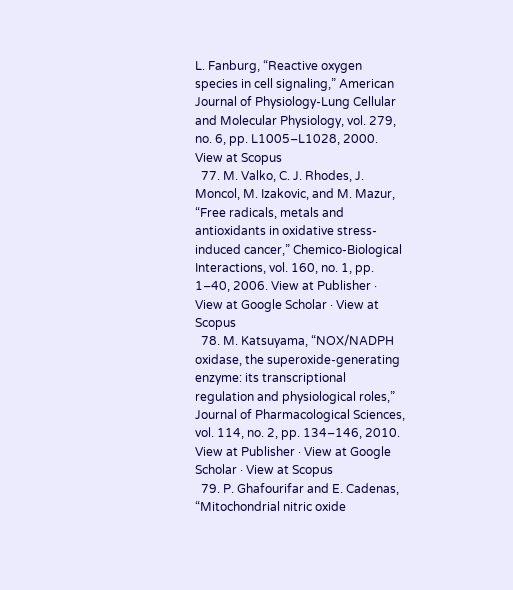L. Fanburg, “Reactive oxygen species in cell signaling,” American Journal of Physiology-Lung Cellular and Molecular Physiology, vol. 279, no. 6, pp. L1005–L1028, 2000. View at Scopus
  77. M. Valko, C. J. Rhodes, J. Moncol, M. Izakovic, and M. Mazur, “Free radicals, metals and antioxidants in oxidative stress-induced cancer,” Chemico-Biological Interactions, vol. 160, no. 1, pp. 1–40, 2006. View at Publisher · View at Google Scholar · View at Scopus
  78. M. Katsuyama, “NOX/NADPH oxidase, the superoxide-generating enzyme: its transcriptional regulation and physiological roles,” Journal of Pharmacological Sciences, vol. 114, no. 2, pp. 134–146, 2010. View at Publisher · View at Google Scholar · View at Scopus
  79. P. Ghafourifar and E. Cadenas, “Mitochondrial nitric oxide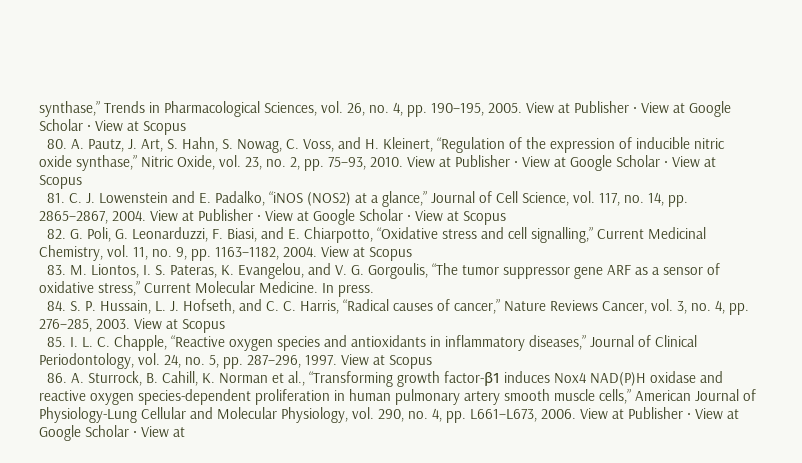synthase,” Trends in Pharmacological Sciences, vol. 26, no. 4, pp. 190–195, 2005. View at Publisher · View at Google Scholar · View at Scopus
  80. A. Pautz, J. Art, S. Hahn, S. Nowag, C. Voss, and H. Kleinert, “Regulation of the expression of inducible nitric oxide synthase,” Nitric Oxide, vol. 23, no. 2, pp. 75–93, 2010. View at Publisher · View at Google Scholar · View at Scopus
  81. C. J. Lowenstein and E. Padalko, “iNOS (NOS2) at a glance,” Journal of Cell Science, vol. 117, no. 14, pp. 2865–2867, 2004. View at Publisher · View at Google Scholar · View at Scopus
  82. G. Poli, G. Leonarduzzi, F. Biasi, and E. Chiarpotto, “Oxidative stress and cell signalling,” Current Medicinal Chemistry, vol. 11, no. 9, pp. 1163–1182, 2004. View at Scopus
  83. M. Liontos, I. S. Pateras, K. Evangelou, and V. G. Gorgoulis, “The tumor suppressor gene ARF as a sensor of oxidative stress,” Current Molecular Medicine. In press.
  84. S. P. Hussain, L. J. Hofseth, and C. C. Harris, “Radical causes of cancer,” Nature Reviews Cancer, vol. 3, no. 4, pp. 276–285, 2003. View at Scopus
  85. I. L. C. Chapple, “Reactive oxygen species and antioxidants in inflammatory diseases,” Journal of Clinical Periodontology, vol. 24, no. 5, pp. 287–296, 1997. View at Scopus
  86. A. Sturrock, B. Cahill, K. Norman et al., “Transforming growth factor-β1 induces Nox4 NAD(P)H oxidase and reactive oxygen species-dependent proliferation in human pulmonary artery smooth muscle cells,” American Journal of Physiology-Lung Cellular and Molecular Physiology, vol. 290, no. 4, pp. L661–L673, 2006. View at Publisher · View at Google Scholar · View at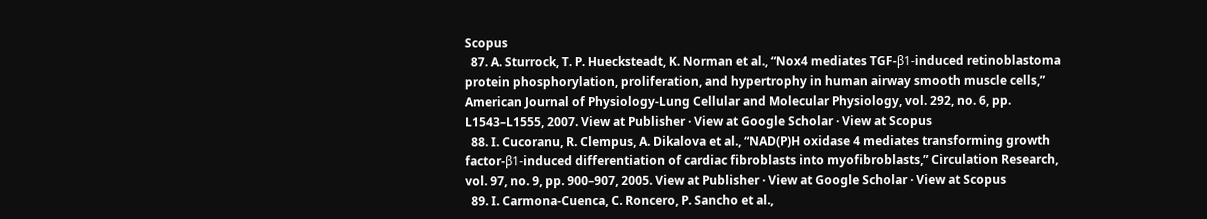Scopus
  87. A. Sturrock, T. P. Huecksteadt, K. Norman et al., “Nox4 mediates TGF-β1-induced retinoblastoma protein phosphorylation, proliferation, and hypertrophy in human airway smooth muscle cells,” American Journal of Physiology-Lung Cellular and Molecular Physiology, vol. 292, no. 6, pp. L1543–L1555, 2007. View at Publisher · View at Google Scholar · View at Scopus
  88. I. Cucoranu, R. Clempus, A. Dikalova et al., “NAD(P)H oxidase 4 mediates transforming growth factor-β1-induced differentiation of cardiac fibroblasts into myofibroblasts,” Circulation Research, vol. 97, no. 9, pp. 900–907, 2005. View at Publisher · View at Google Scholar · View at Scopus
  89. I. Carmona-Cuenca, C. Roncero, P. Sancho et al.,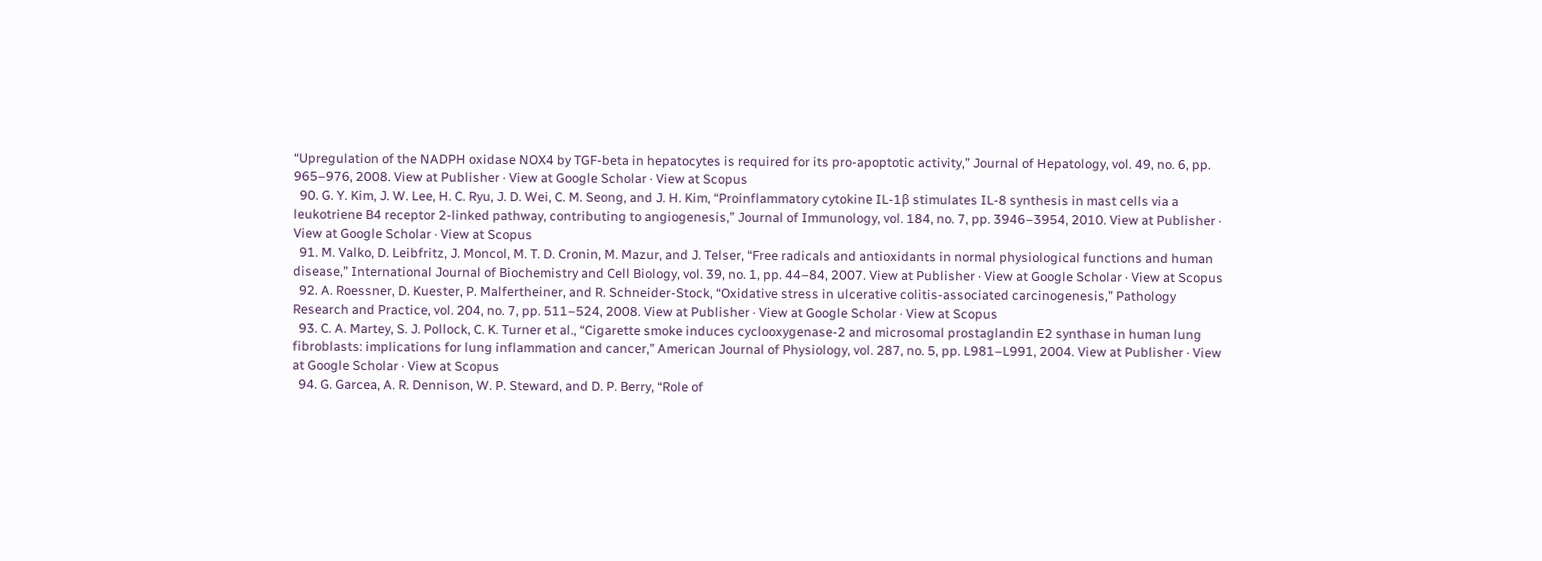“Upregulation of the NADPH oxidase NOX4 by TGF-beta in hepatocytes is required for its pro-apoptotic activity,” Journal of Hepatology, vol. 49, no. 6, pp. 965–976, 2008. View at Publisher · View at Google Scholar · View at Scopus
  90. G. Y. Kim, J. W. Lee, H. C. Ryu, J. D. Wei, C. M. Seong, and J. H. Kim, “Proinflammatory cytokine IL-1β stimulates IL-8 synthesis in mast cells via a leukotriene B4 receptor 2-linked pathway, contributing to angiogenesis,” Journal of Immunology, vol. 184, no. 7, pp. 3946–3954, 2010. View at Publisher · View at Google Scholar · View at Scopus
  91. M. Valko, D. Leibfritz, J. Moncol, M. T. D. Cronin, M. Mazur, and J. Telser, “Free radicals and antioxidants in normal physiological functions and human disease,” International Journal of Biochemistry and Cell Biology, vol. 39, no. 1, pp. 44–84, 2007. View at Publisher · View at Google Scholar · View at Scopus
  92. A. Roessner, D. Kuester, P. Malfertheiner, and R. Schneider-Stock, “Oxidative stress in ulcerative colitis-associated carcinogenesis,” Pathology Research and Practice, vol. 204, no. 7, pp. 511–524, 2008. View at Publisher · View at Google Scholar · View at Scopus
  93. C. A. Martey, S. J. Pollock, C. K. Turner et al., “Cigarette smoke induces cyclooxygenase-2 and microsomal prostaglandin E2 synthase in human lung fibroblasts: implications for lung inflammation and cancer,” American Journal of Physiology, vol. 287, no. 5, pp. L981–L991, 2004. View at Publisher · View at Google Scholar · View at Scopus
  94. G. Garcea, A. R. Dennison, W. P. Steward, and D. P. Berry, “Role of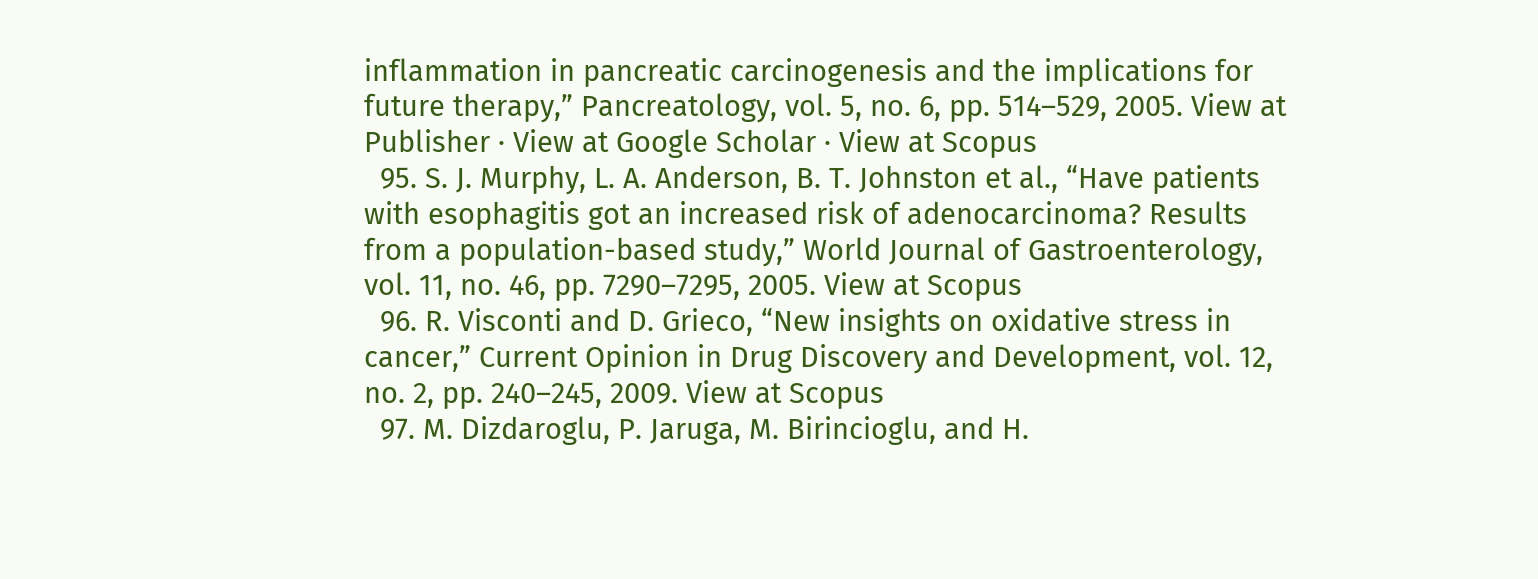inflammation in pancreatic carcinogenesis and the implications for future therapy,” Pancreatology, vol. 5, no. 6, pp. 514–529, 2005. View at Publisher · View at Google Scholar · View at Scopus
  95. S. J. Murphy, L. A. Anderson, B. T. Johnston et al., “Have patients with esophagitis got an increased risk of adenocarcinoma? Results from a population-based study,” World Journal of Gastroenterology, vol. 11, no. 46, pp. 7290–7295, 2005. View at Scopus
  96. R. Visconti and D. Grieco, “New insights on oxidative stress in cancer,” Current Opinion in Drug Discovery and Development, vol. 12, no. 2, pp. 240–245, 2009. View at Scopus
  97. M. Dizdaroglu, P. Jaruga, M. Birincioglu, and H.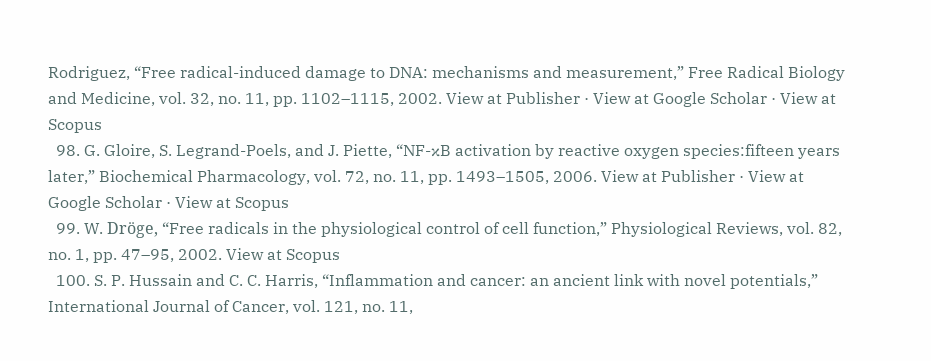Rodriguez, “Free radical-induced damage to DNA: mechanisms and measurement,” Free Radical Biology and Medicine, vol. 32, no. 11, pp. 1102–1115, 2002. View at Publisher · View at Google Scholar · View at Scopus
  98. G. Gloire, S. Legrand-Poels, and J. Piette, “NF-κB activation by reactive oxygen species:fifteen years later,” Biochemical Pharmacology, vol. 72, no. 11, pp. 1493–1505, 2006. View at Publisher · View at Google Scholar · View at Scopus
  99. W. Dröge, “Free radicals in the physiological control of cell function,” Physiological Reviews, vol. 82, no. 1, pp. 47–95, 2002. View at Scopus
  100. S. P. Hussain and C. C. Harris, “Inflammation and cancer: an ancient link with novel potentials,” International Journal of Cancer, vol. 121, no. 11,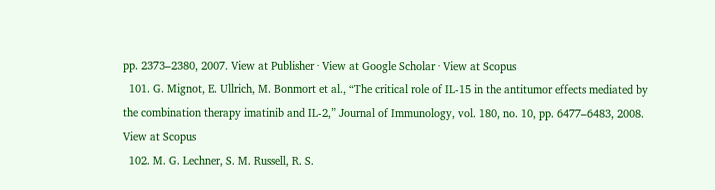pp. 2373–2380, 2007. View at Publisher · View at Google Scholar · View at Scopus
  101. G. Mignot, E. Ullrich, M. Bonmort et al., “The critical role of IL-15 in the antitumor effects mediated by the combination therapy imatinib and IL-2,” Journal of Immunology, vol. 180, no. 10, pp. 6477–6483, 2008. View at Scopus
  102. M. G. Lechner, S. M. Russell, R. S.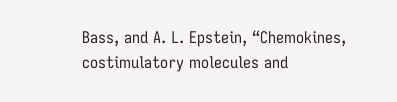Bass, and A. L. Epstein, “Chemokines, costimulatory molecules and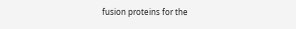fusion proteins for the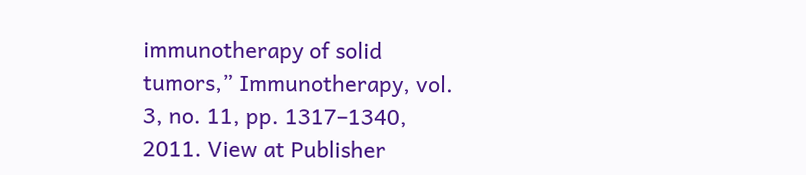immunotherapy of solid tumors,” Immunotherapy, vol. 3, no. 11, pp. 1317–1340, 2011. View at Publisher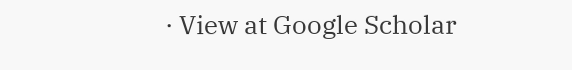· View at Google Scholar